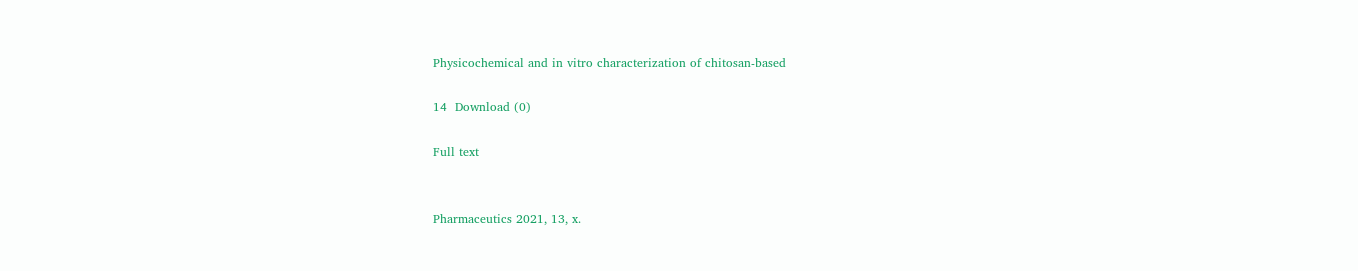Physicochemical and in vitro characterization of chitosan-based

14  Download (0)

Full text


Pharmaceutics 2021, 13, x.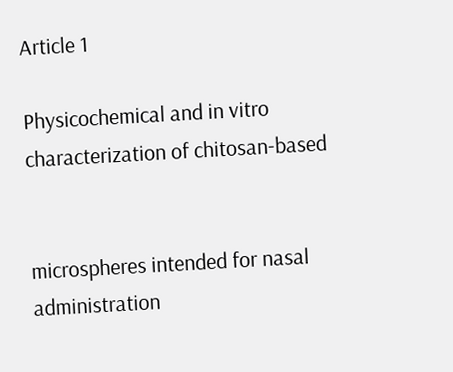Article 1

Physicochemical and in vitro characterization of chitosan-based


microspheres intended for nasal administration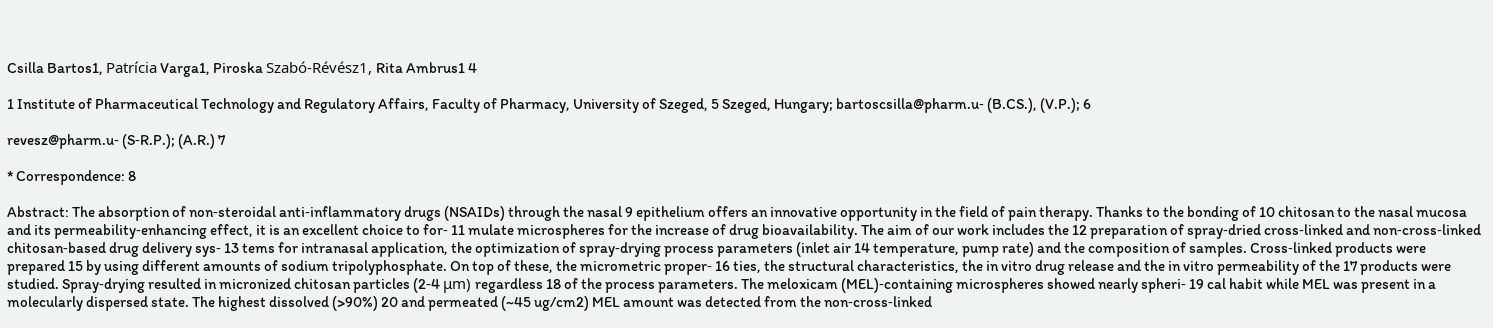Csilla Bartos1, Patrícia Varga1, Piroska Szabó-Révész1, Rita Ambrus1 4

1 Institute of Pharmaceutical Technology and Regulatory Affairs, Faculty of Pharmacy, University of Szeged, 5 Szeged, Hungary; bartoscsilla@pharm.u‐ (B.CS.), (V.P.); 6

revesz@pharm.u‐ (S‐R.P.); (A.R.) 7

* Correspondence: 8

Abstract: The absorption of non‐steroidal anti‐inflammatory drugs (NSAIDs) through the nasal 9 epithelium offers an innovative opportunity in the field of pain therapy. Thanks to the bonding of 10 chitosan to the nasal mucosa and its permeability‐enhancing effect, it is an excellent choice to for‐ 11 mulate microspheres for the increase of drug bioavailability. The aim of our work includes the 12 preparation of spray‐dried cross‐linked and non‐cross‐linked chitosan‐based drug delivery sys‐ 13 tems for intranasal application, the optimization of spray‐drying process parameters (inlet air 14 temperature, pump rate) and the composition of samples. Cross‐linked products were prepared 15 by using different amounts of sodium tripolyphosphate. On top of these, the micrometric proper‐ 16 ties, the structural characteristics, the in vitro drug release and the in vitro permeability of the 17 products were studied. Spray‐drying resulted in micronized chitosan particles (2‐4 μm) regardless 18 of the process parameters. The meloxicam (MEL)‐containing microspheres showed nearly spheri‐ 19 cal habit while MEL was present in a molecularly dispersed state. The highest dissolved (>90%) 20 and permeated (~45 ug/cm2) MEL amount was detected from the non‐cross‐linked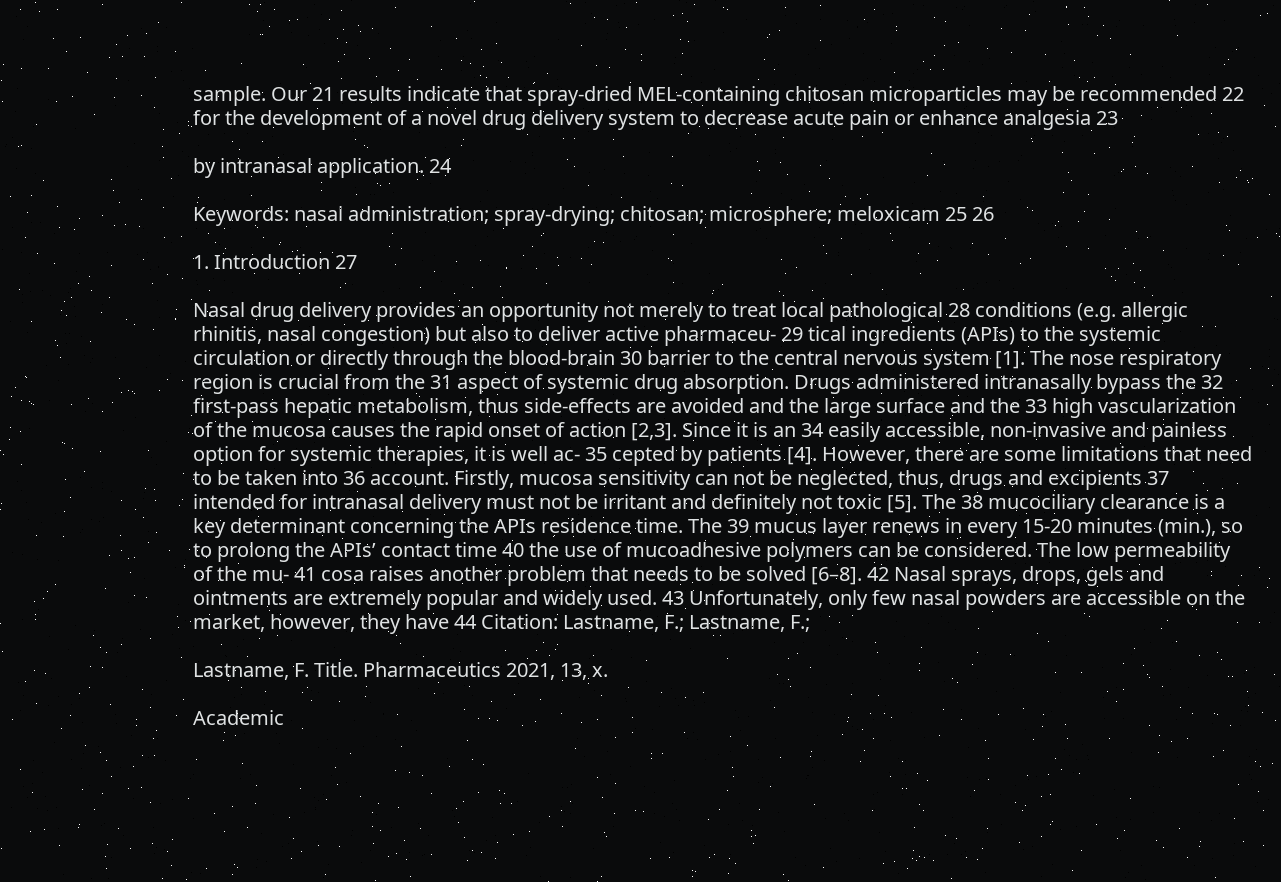sample. Our 21 results indicate that spray‐dried MEL‐containing chitosan microparticles may be recommended 22 for the development of a novel drug delivery system to decrease acute pain or enhance analgesia 23

by intranasal application. 24

Keywords: nasal administration; spray‐drying; chitosan; microsphere; meloxicam 25 26

1. Introduction 27

Nasal drug delivery provides an opportunity not merely to treat local pathological 28 conditions (e.g. allergic rhinitis, nasal congestion) but also to deliver active pharmaceu‐ 29 tical ingredients (APIs) to the systemic circulation or directly through the blood‐brain 30 barrier to the central nervous system [1]. The nose respiratory region is crucial from the 31 aspect of systemic drug absorption. Drugs administered intranasally bypass the 32 first‐pass hepatic metabolism, thus side‐effects are avoided and the large surface and the 33 high vascularization of the mucosa causes the rapid onset of action [2,3]. Since it is an 34 easily accessible, non‐invasive and painless option for systemic therapies, it is well ac‐ 35 cepted by patients [4]. However, there are some limitations that need to be taken into 36 account. Firstly, mucosa sensitivity can not be neglected, thus, drugs and excipients 37 intended for intranasal delivery must not be irritant and definitely not toxic [5]. The 38 mucociliary clearance is a key determinant concerning the APIs residence time. The 39 mucus layer renews in every 15‐20 minutes (min.), so to prolong the APIsʼ contact time 40 the use of mucoadhesive polymers can be considered. The low permeability of the mu‐ 41 cosa raises another problem that needs to be solved [6–8]. 42 Nasal sprays, drops, gels and ointments are extremely popular and widely used. 43 Unfortunately, only few nasal powders are accessible on the market, however, they have 44 Citation: Lastname, F.; Lastname, F.;

Lastname, F. Title. Pharmaceutics 2021, 13, x.

Academic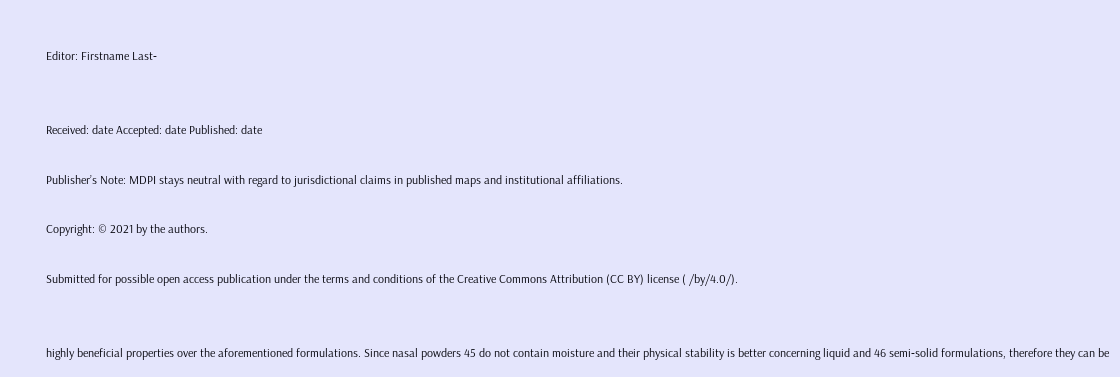Editor: Firstname Last‐


Received: date Accepted: date Published: date

Publisher’s Note: MDPI stays neutral with regard to jurisdictional claims in published maps and institutional affiliations.

Copyright: © 2021 by the authors.

Submitted for possible open access publication under the terms and conditions of the Creative Commons Attribution (CC BY) license ( /by/4.0/).


highly beneficial properties over the aforementioned formulations. Since nasal powders 45 do not contain moisture and their physical stability is better concerning liquid and 46 semi‐solid formulations, therefore they can be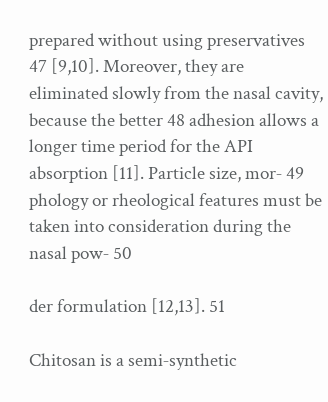prepared without using preservatives 47 [9,10]. Moreover, they are eliminated slowly from the nasal cavity, because the better 48 adhesion allows a longer time period for the API absorption [11]. Particle size, mor‐ 49 phology or rheological features must be taken into consideration during the nasal pow‐ 50

der formulation [12,13]. 51

Chitosan is a semi‐synthetic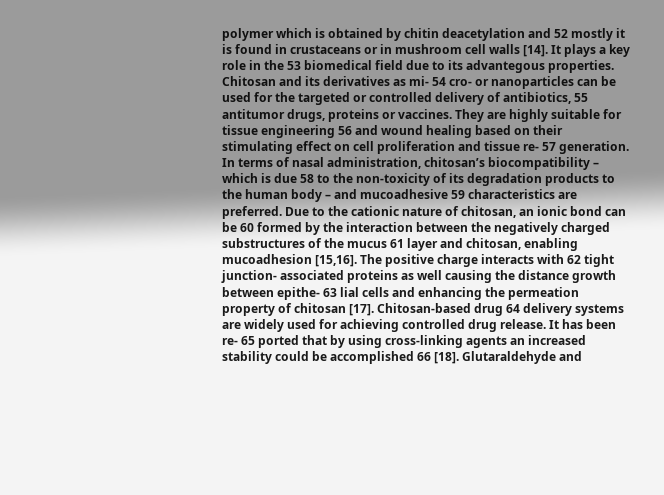polymer which is obtained by chitin deacetylation and 52 mostly it is found in crustaceans or in mushroom cell walls [14]. It plays a key role in the 53 biomedical field due to its advantegous properties. Chitosan and its derivatives as mi‐ 54 cro‐ or nanoparticles can be used for the targeted or controlled delivery of antibiotics, 55 antitumor drugs, proteins or vaccines. They are highly suitable for tissue engineering 56 and wound healing based on their stimulating effect on cell proliferation and tissue re‐ 57 generation. In terms of nasal administration, chitosan’s biocompatibility – which is due 58 to the non‐toxicity of its degradation products to the human body – and mucoadhesive 59 characteristics are preferred. Due to the cationic nature of chitosan, an ionic bond can be 60 formed by the interaction between the negatively charged substructures of the mucus 61 layer and chitosan, enabling mucoadhesion [15,16]. The positive charge interacts with 62 tight junction‐ associated proteins as well causing the distance growth between epithe‐ 63 lial cells and enhancing the permeation property of chitosan [17]. Chitosan‐based drug 64 delivery systems are widely used for achieving controlled drug release. It has been re‐ 65 ported that by using cross‐linking agents an increased stability could be accomplished 66 [18]. Glutaraldehyde and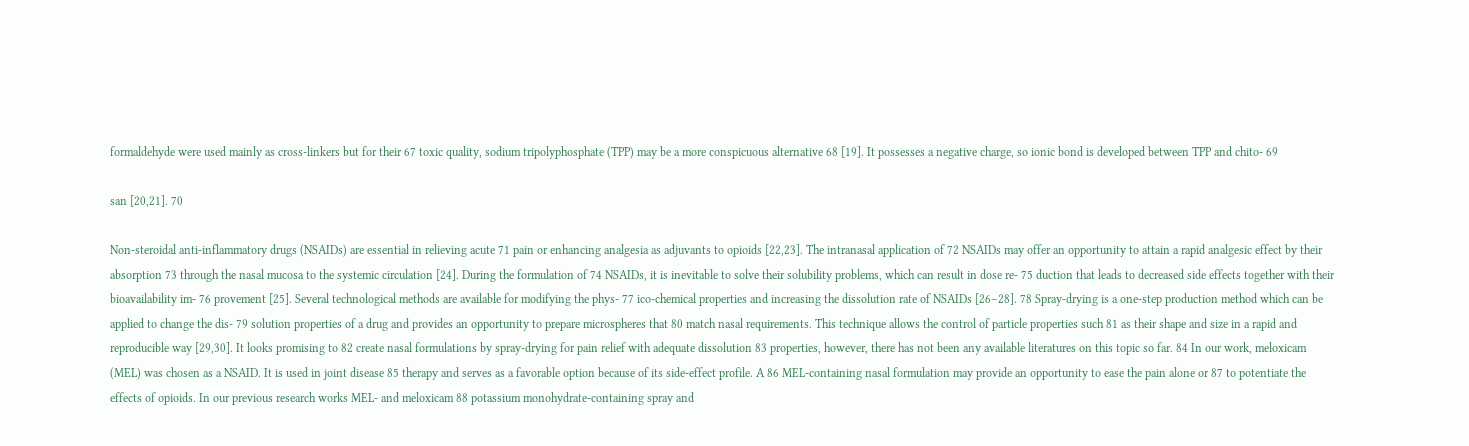formaldehyde were used mainly as cross‐linkers but for their 67 toxic quality, sodium tripolyphosphate (TPP) may be a more conspicuous alternative 68 [19]. It possesses a negative charge, so ionic bond is developed between TPP and chito‐ 69

san [20,21]. 70

Non‐steroidal anti‐inflammatory drugs (NSAIDs) are essential in relieving acute 71 pain or enhancing analgesia as adjuvants to opioids [22,23]. The intranasal application of 72 NSAIDs may offer an opportunity to attain a rapid analgesic effect by their absorption 73 through the nasal mucosa to the systemic circulation [24]. During the formulation of 74 NSAIDs, it is inevitable to solve their solubility problems, which can result in dose re‐ 75 duction that leads to decreased side effects together with their bioavailability im‐ 76 provement [25]. Several technological methods are available for modifying the phys‐ 77 ico‐chemical properties and increasing the dissolution rate of NSAIDs [26–28]. 78 Spray‐drying is a one‐step production method which can be applied to change the dis‐ 79 solution properties of a drug and provides an opportunity to prepare microspheres that 80 match nasal requirements. This technique allows the control of particle properties such 81 as their shape and size in a rapid and reproducible way [29,30]. It looks promising to 82 create nasal formulations by spray‐drying for pain relief with adequate dissolution 83 properties, however, there has not been any available literatures on this topic so far. 84 In our work, meloxicam (MEL) was chosen as a NSAID. It is used in joint disease 85 therapy and serves as a favorable option because of its side‐effect profile. A 86 MEL‐containing nasal formulation may provide an opportunity to ease the pain alone or 87 to potentiate the effects of opioids. In our previous research works MEL‐ and meloxicam 88 potassium monohydrate‐containing spray and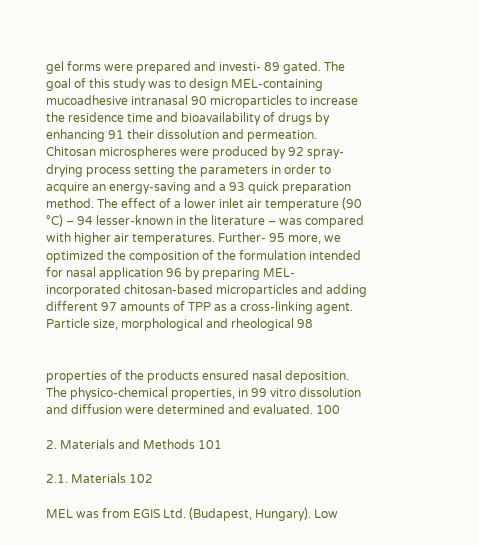gel forms were prepared and investi‐ 89 gated. The goal of this study was to design MEL‐containing mucoadhesive intranasal 90 microparticles to increase the residence time and bioavailability of drugs by enhancing 91 their dissolution and permeation. Chitosan microspheres were produced by 92 spray‐drying process setting the parameters in order to acquire an energy‐saving and a 93 quick preparation method. The effect of a lower inlet air temperature (90 °C) – 94 lesser‐known in the literature – was compared with higher air temperatures. Further‐ 95 more, we optimized the composition of the formulation intended for nasal application 96 by preparing MEL‐incorporated chitosan‐based microparticles and adding different 97 amounts of TPP as a cross‐linking agent. Particle size, morphological and rheological 98


properties of the products ensured nasal deposition. The physico‐chemical properties, in 99 vitro dissolution and diffusion were determined and evaluated. 100

2. Materials and Methods 101

2.1. Materials 102

MEL was from EGIS Ltd. (Budapest, Hungary). Low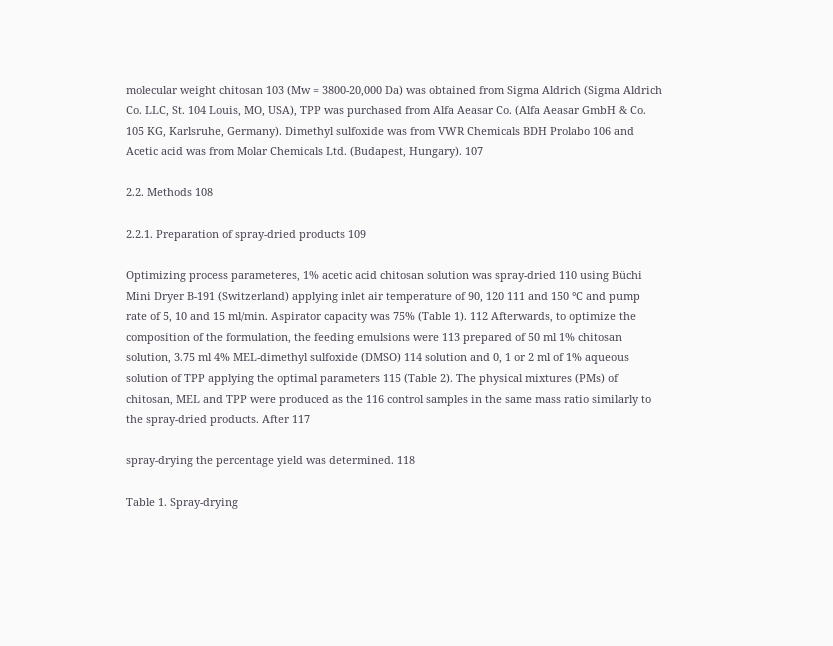molecular weight chitosan 103 (Mw = 3800‐20,000 Da) was obtained from Sigma Aldrich (Sigma Aldrich Co. LLC, St. 104 Louis, MO, USA), TPP was purchased from Alfa Aeasar Co. (Alfa Aeasar GmbH & Co. 105 KG, Karlsruhe, Germany). Dimethyl sulfoxide was from VWR Chemicals BDH Prolabo 106 and Acetic acid was from Molar Chemicals Ltd. (Budapest, Hungary). 107

2.2. Methods 108

2.2.1. Preparation of spray‐dried products 109

Optimizing process parameteres, 1% acetic acid chitosan solution was spray‐dried 110 using Büchi Mini Dryer B‐191 (Switzerland) applying inlet air temperature of 90, 120 111 and 150 °C and pump rate of 5, 10 and 15 ml/min. Aspirator capacity was 75% (Table 1). 112 Afterwards, to optimize the composition of the formulation, the feeding emulsions were 113 prepared of 50 ml 1% chitosan solution, 3.75 ml 4% MEL‐dimethyl sulfoxide (DMSO) 114 solution and 0, 1 or 2 ml of 1% aqueous solution of TPP applying the optimal parameters 115 (Table 2). The physical mixtures (PMs) of chitosan, MEL and TPP were produced as the 116 control samples in the same mass ratio similarly to the spray‐dried products. After 117

spray‐drying the percentage yield was determined. 118

Table 1. Spray‐drying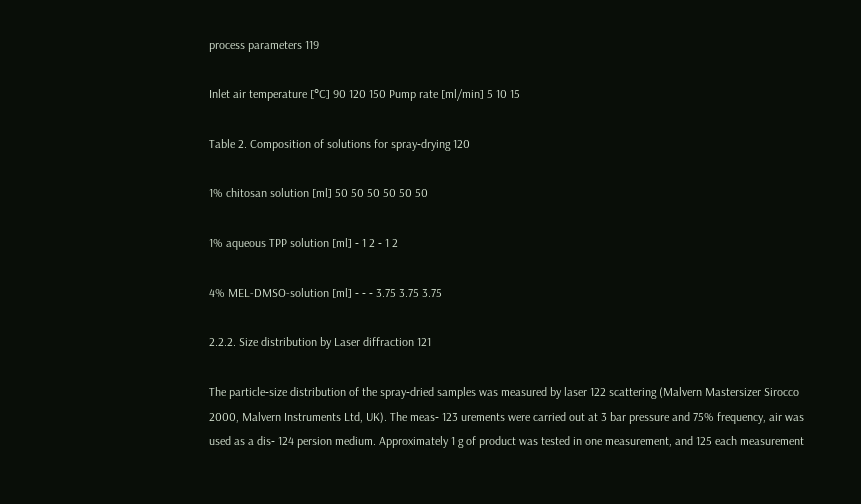process parameters 119

Inlet air temperature [°C] 90 120 150 Pump rate [ml/min] 5 10 15

Table 2. Composition of solutions for spray‐drying 120

1% chitosan solution [ml] 50 50 50 50 50 50

1% aqueous TPP solution [ml] ‐ 1 2 ‐ 1 2

4% MEL-DMSO-solution [ml] ‐ ‐ ‐ 3.75 3.75 3.75

2.2.2. Size distribution by Laser diffraction 121

The particle‐size distribution of the spray‐dried samples was measured by laser 122 scattering (Malvern Mastersizer Sirocco 2000, Malvern Instruments Ltd, UK). The meas‐ 123 urements were carried out at 3 bar pressure and 75% frequency, air was used as a dis‐ 124 persion medium. Approximately 1 g of product was tested in one measurement, and 125 each measurement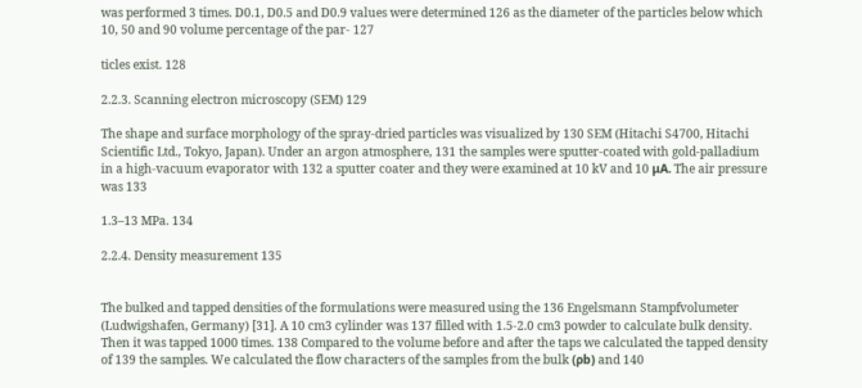was performed 3 times. D0.1, D0.5 and D0.9 values were determined 126 as the diameter of the particles below which 10, 50 and 90 volume percentage of the par‐ 127

ticles exist. 128

2.2.3. Scanning electron microscopy (SEM) 129

The shape and surface morphology of the spray‐dried particles was visualized by 130 SEM (Hitachi S4700, Hitachi Scientific Ltd., Tokyo, Japan). Under an argon atmosphere, 131 the samples were sputter‐coated with gold‐palladium in a high‐vacuum evaporator with 132 a sputter coater and they were examined at 10 kV and 10 μA. The air pressure was 133

1.3–13 MPa. 134

2.2.4. Density measurement 135


The bulked and tapped densities of the formulations were measured using the 136 Engelsmann Stampfvolumeter (Ludwigshafen, Germany) [31]. A 10 cm3 cylinder was 137 filled with 1.5‐2.0 cm3 powder to calculate bulk density. Then it was tapped 1000 times. 138 Compared to the volume before and after the taps we calculated the tapped density of 139 the samples. We calculated the flow characters of the samples from the bulk (ρb) and 140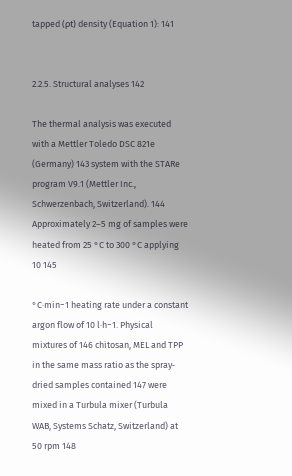tapped (ρt) density (Equation 1): 141


2.2.5. Structural analyses 142

The thermal analysis was executed with a Mettler Toledo DSC 821e (Germany) 143 system with the STARe program V9.1 (Mettler Inc., Schwerzenbach, Switzerland). 144 Approximately 2–5 mg of samples were heated from 25 °C to 300 °C applying 10 145

°C·min−1 heating rate under a constant argon flow of 10 l·h−1. Physical mixtures of 146 chitosan, MEL and TPP in the same mass ratio as the spray‐dried samples contained 147 were mixed in a Turbula mixer (Turbula WAB, Systems Schatz, Switzerland) at 50 rpm 148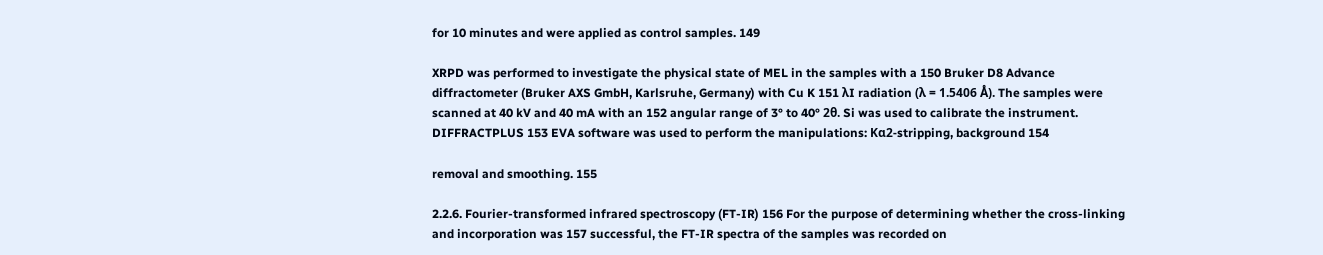for 10 minutes and were applied as control samples. 149

XRPD was performed to investigate the physical state of MEL in the samples with a 150 Bruker D8 Advance diffractometer (Bruker AXS GmbH, Karlsruhe, Germany) with Cu K 151 λI radiation (λ = 1.5406 Å). The samples were scanned at 40 kV and 40 mA with an 152 angular range of 3° to 40° 2θ. Si was used to calibrate the instrument. DIFFRACTPLUS 153 EVA software was used to perform the manipulations: Kα2‐stripping, background 154

removal and smoothing. 155

2.2.6. Fourier‐transformed infrared spectroscopy (FT‐IR) 156 For the purpose of determining whether the cross‐linking and incorporation was 157 successful, the FT‐IR spectra of the samples was recorded on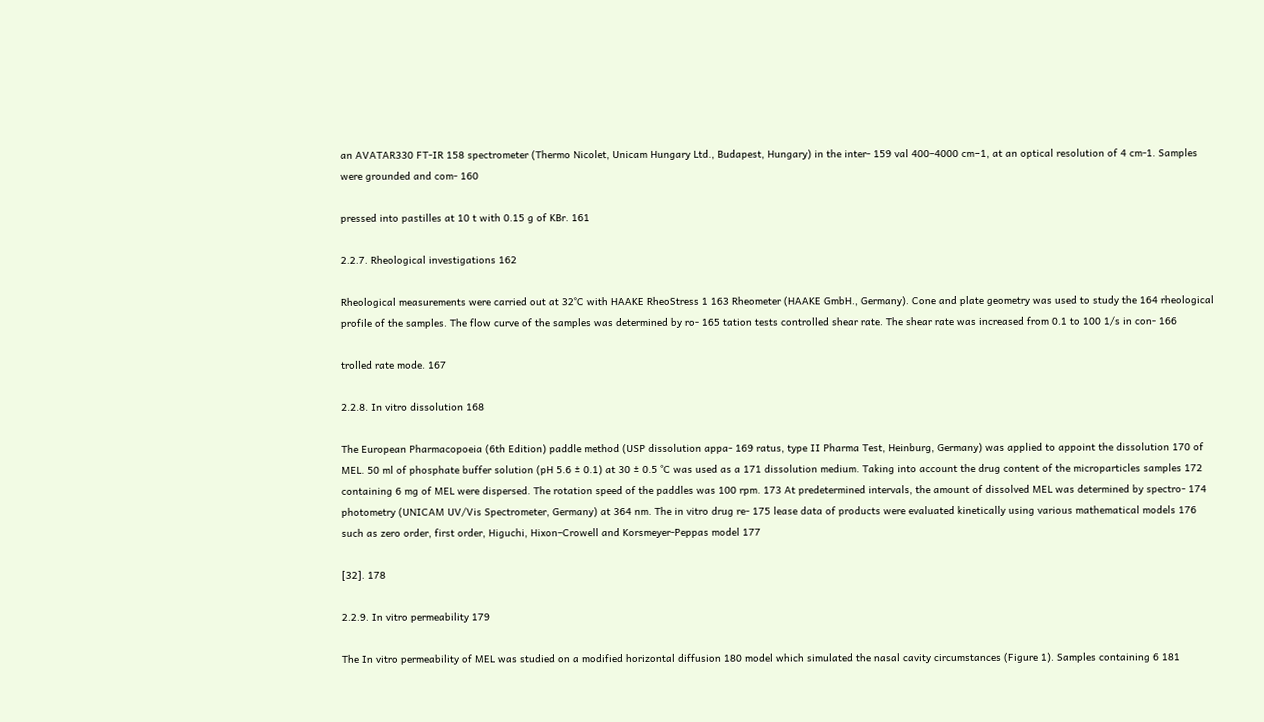an AVATAR330 FT‐IR 158 spectrometer (Thermo Nicolet, Unicam Hungary Ltd., Budapest, Hungary) in the inter‐ 159 val 400–4000 cm−1, at an optical resolution of 4 cm‐1. Samples were grounded and com‐ 160

pressed into pastilles at 10 t with 0.15 g of KBr. 161

2.2.7. Rheological investigations 162

Rheological measurements were carried out at 32°C with HAAKE RheoStress 1 163 Rheometer (HAAKE GmbH., Germany). Cone and plate geometry was used to study the 164 rheological profile of the samples. The flow curve of the samples was determined by ro‐ 165 tation tests controlled shear rate. The shear rate was increased from 0.1 to 100 1/s in con‐ 166

trolled rate mode. 167

2.2.8. In vitro dissolution 168

The European Pharmacopoeia (6th Edition) paddle method (USP dissolution appa‐ 169 ratus, type II Pharma Test, Heinburg, Germany) was applied to appoint the dissolution 170 of MEL. 50 ml of phosphate buffer solution (pH 5.6 ± 0.1) at 30 ± 0.5 °C was used as a 171 dissolution medium. Taking into account the drug content of the microparticles samples 172 containing 6 mg of MEL were dispersed. The rotation speed of the paddles was 100 rpm. 173 At predetermined intervals, the amount of dissolved MEL was determined by spectro‐ 174 photometry (UNICAM UV/Vis Spectrometer, Germany) at 364 nm. The in vitro drug re‐ 175 lease data of products were evaluated kinetically using various mathematical models 176 such as zero order, first order, Higuchi, Hixon–Crowell and Korsmeyer‐Peppas model 177

[32]. 178

2.2.9. In vitro permeability 179

The In vitro permeability of MEL was studied on a modified horizontal diffusion 180 model which simulated the nasal cavity circumstances (Figure 1). Samples containing 6 181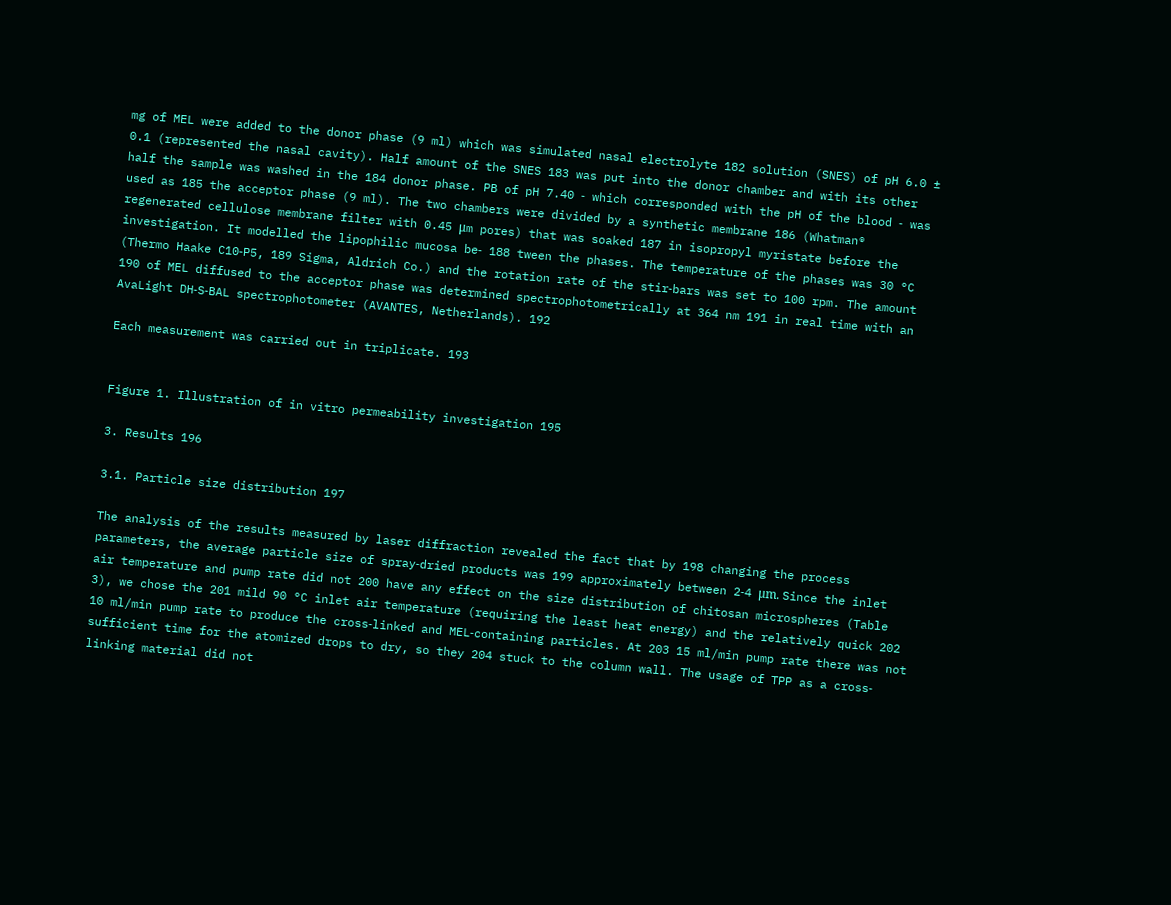mg of MEL were added to the donor phase (9 ml) which was simulated nasal electrolyte 182 solution (SNES) of pH 6.0 ± 0.1 (represented the nasal cavity). Half amount of the SNES 183 was put into the donor chamber and with its other half the sample was washed in the 184 donor phase. PB of pH 7.40 ‐ which corresponded with the pH of the blood ‐ was used as 185 the acceptor phase (9 ml). The two chambers were divided by a synthetic membrane 186 (Whatman® regenerated cellulose membrane filter with 0.45 μm pores) that was soaked 187 in isopropyl myristate before the investigation. It modelled the lipophilic mucosa be‐ 188 tween the phases. The temperature of the phases was 30 °C (Thermo Haake C10‐P5, 189 Sigma, Aldrich Co.) and the rotation rate of the stir‐bars was set to 100 rpm. The amount 190 of MEL diffused to the acceptor phase was determined spectrophotometrically at 364 nm 191 in real time with an AvaLight DH‐S‐BAL spectrophotometer (AVANTES, Netherlands). 192

Each measurement was carried out in triplicate. 193


Figure 1. Illustration of in vitro permeability investigation 195

3. Results 196

3.1. Particle size distribution 197

The analysis of the results measured by laser diffraction revealed the fact that by 198 changing the process parameters, the average particle size of spray‐dried products was 199 approximately between 2‐4 μm. Since the inlet air temperature and pump rate did not 200 have any effect on the size distribution of chitosan microspheres (Table 3), we chose the 201 mild 90 °C inlet air temperature (requiring the least heat energy) and the relatively quick 202 10 ml/min pump rate to produce the cross‐linked and MEL‐containing particles. At 203 15 ml/min pump rate there was not sufficient time for the atomized drops to dry, so they 204 stuck to the column wall. The usage of TPP as a cross‐linking material did not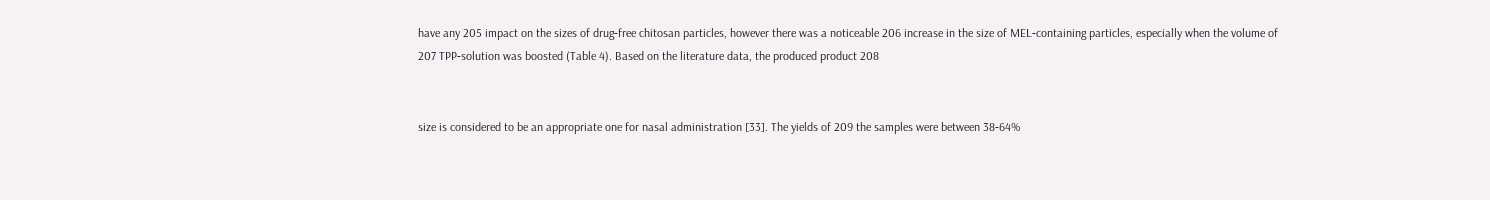have any 205 impact on the sizes of drug‐free chitosan particles, however there was a noticeable 206 increase in the size of MEL‐containing particles, especially when the volume of 207 TPP‐solution was boosted (Table 4). Based on the literature data, the produced product 208


size is considered to be an appropriate one for nasal administration [33]. The yields of 209 the samples were between 38‐64%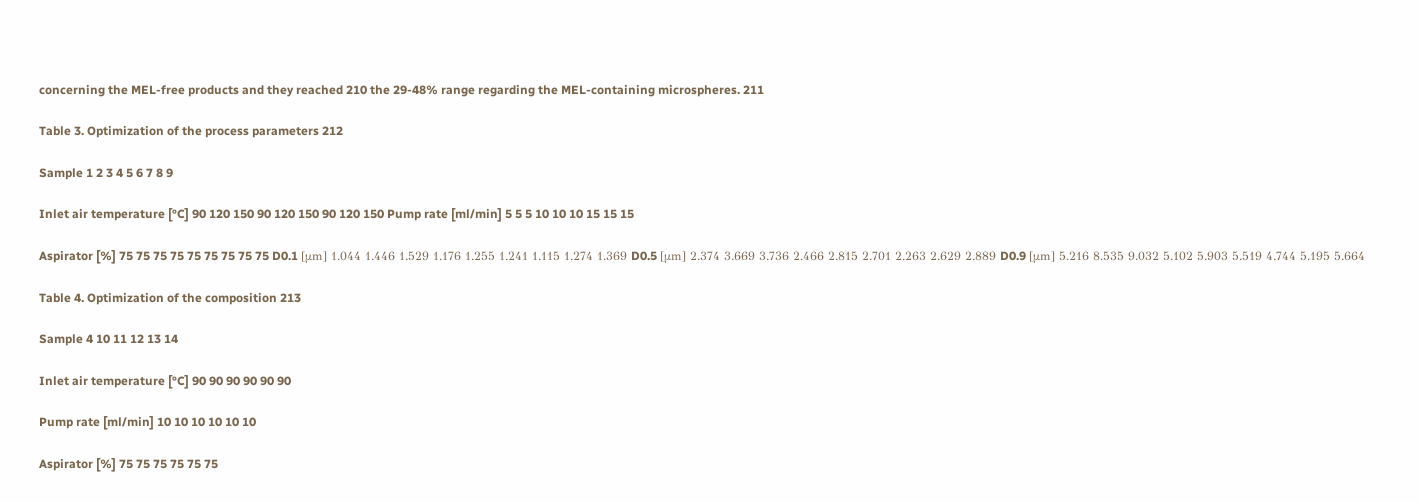concerning the MEL‐free products and they reached 210 the 29‐48% range regarding the MEL‐containing microspheres. 211

Table 3. Optimization of the process parameters 212

Sample 1 2 3 4 5 6 7 8 9

Inlet air temperature [°C] 90 120 150 90 120 150 90 120 150 Pump rate [ml/min] 5 5 5 10 10 10 15 15 15

Aspirator [%] 75 75 75 75 75 75 75 75 75 D0.1 [μm] 1.044 1.446 1.529 1.176 1.255 1.241 1.115 1.274 1.369 D0.5 [μm] 2.374 3.669 3.736 2.466 2.815 2.701 2.263 2.629 2.889 D0.9 [μm] 5.216 8.535 9.032 5.102 5.903 5.519 4.744 5.195 5.664

Table 4. Optimization of the composition 213

Sample 4 10 11 12 13 14

Inlet air temperature [°C] 90 90 90 90 90 90

Pump rate [ml/min] 10 10 10 10 10 10

Aspirator [%] 75 75 75 75 75 75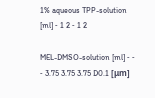1% aqueous TPP-solution [ml] ‐ 1 2 ‐ 1 2

MEL-DMSO-solution [ml] ‐ ‐ ‐ 3.75 3.75 3.75 D0.1 [μm]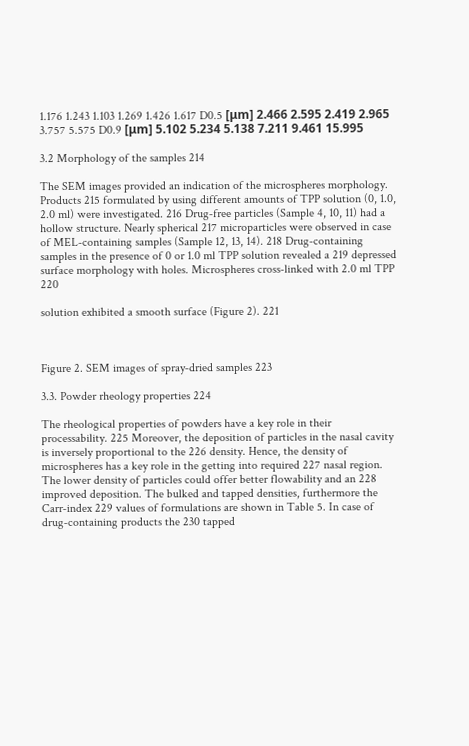1.176 1.243 1.103 1.269 1.426 1.617 D0.5 [μm] 2.466 2.595 2.419 2.965 3.757 5.575 D0.9 [μm] 5.102 5.234 5.138 7.211 9.461 15.995

3.2 Morphology of the samples 214

The SEM images provided an indication of the microspheres morphology. Products 215 formulated by using different amounts of TPP solution (0, 1.0, 2.0 ml) were investigated. 216 Drug‐free particles (Sample 4, 10, 11) had a hollow structure. Nearly spherical 217 microparticles were observed in case of MEL‐containing samples (Sample 12, 13, 14). 218 Drug‐containing samples in the presence of 0 or 1.0 ml TPP solution revealed a 219 depressed surface morphology with holes. Microspheres cross‐linked with 2.0 ml TPP 220

solution exhibited a smooth surface (Figure 2). 221



Figure 2. SEM images of spray‐dried samples 223

3.3. Powder rheology properties 224

The rheological properties of powders have a key role in their processability. 225 Moreover, the deposition of particles in the nasal cavity is inversely proportional to the 226 density. Hence, the density of microspheres has a key role in the getting into required 227 nasal region. The lower density of particles could offer better flowability and an 228 improved deposition. The bulked and tapped densities, furthermore the Carr‐index 229 values of formulations are shown in Table 5. In case of drug‐containing products the 230 tapped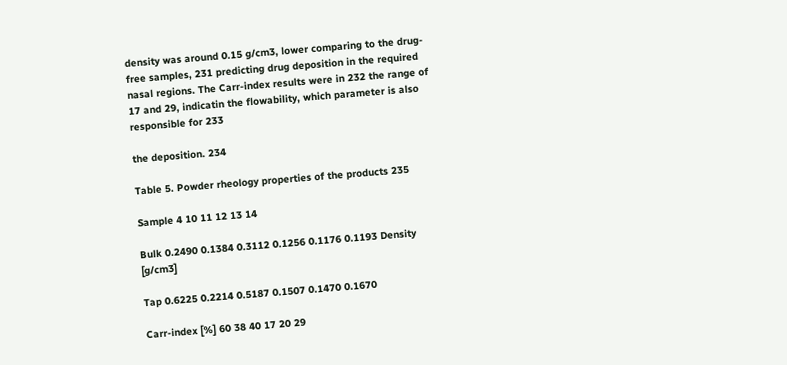density was around 0.15 g/cm3, lower comparing to the drug‐free samples, 231 predicting drug deposition in the required nasal regions. The Carr‐index results were in 232 the range of 17 and 29, indicatin the flowability, which parameter is also responsible for 233

the deposition. 234

Table 5. Powder rheology properties of the products 235

Sample 4 10 11 12 13 14

Bulk 0.2490 0.1384 0.3112 0.1256 0.1176 0.1193 Density [g/cm3]

Tap 0.6225 0.2214 0.5187 0.1507 0.1470 0.1670

Carr-index [%] 60 38 40 17 20 29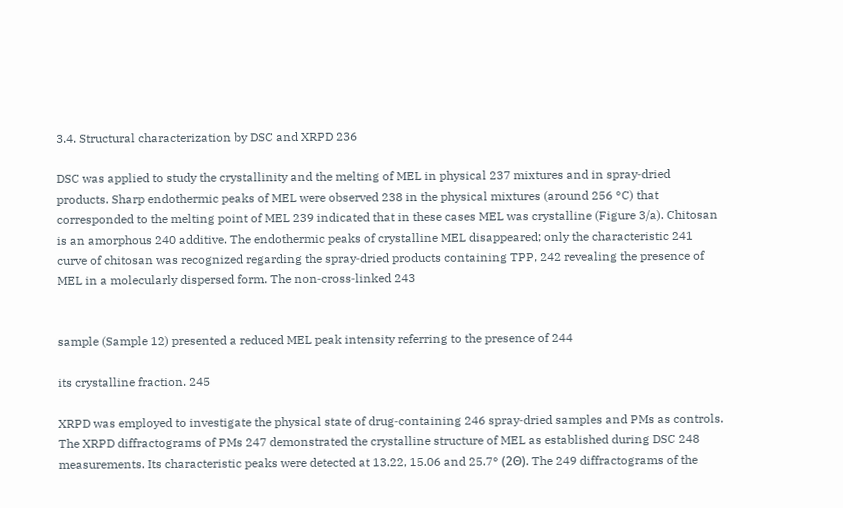3.4. Structural characterization by DSC and XRPD 236

DSC was applied to study the crystallinity and the melting of MEL in physical 237 mixtures and in spray‐dried products. Sharp endothermic peaks of MEL were observed 238 in the physical mixtures (around 256 °C) that corresponded to the melting point of MEL 239 indicated that in these cases MEL was crystalline (Figure 3/a). Chitosan is an amorphous 240 additive. The endothermic peaks of crystalline MEL disappeared; only the characteristic 241 curve of chitosan was recognized regarding the spray‐dried products containing TPP, 242 revealing the presence of MEL in a molecularly dispersed form. The non‐cross‐linked 243


sample (Sample 12) presented a reduced MEL peak intensity referring to the presence of 244

its crystalline fraction. 245

XRPD was employed to investigate the physical state of drug‐containing 246 spray‐dried samples and PMs as controls. The XRPD diffractograms of PMs 247 demonstrated the crystalline structure of MEL as established during DSC 248 measurements. Its characteristic peaks were detected at 13.22, 15.06 and 25.7° (2Θ). The 249 diffractograms of the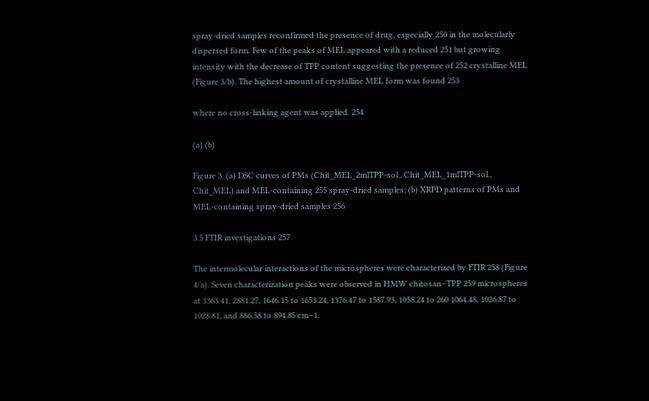spray‐dried samples reconfirmed the presence of drug, especially 250 in the molecularly dispersed form. Few of the peaks of MEL appeared with a reduced 251 but growing intensity with the decrease of TPP content suggesting the presence of 252 crystalline MEL (Figure 3/b). The highest amount of crystalline MEL form was found 253

where no cross‐linking agent was applied. 254

(a) (b)

Figure 3. (a) DSC curves of PMs (Chit_MEL_2mlTPP‐sol., Chit_MEL_1mlTPP‐sol., Chit_MEL) and MEL‐containing 255 spray‐dried samples; (b) XRPD patterns of PMs and MEL‐containing spray‐dried samples 256

3.5 FTIR investigations 257

The intermolecular interactions of the microspheres were characterized by FTIR 258 (Figure 4/a). Seven characterization peaks were observed in HMW chitosan–TPP 259 microspheres at 3363.41, 2881.27, 1646.15 to 1653.24, 1376.47 to 1587.93, 1058.24 to 260 1064.48, 1026.87 to 1028.81, and 886.58 to 894.85 cm−1.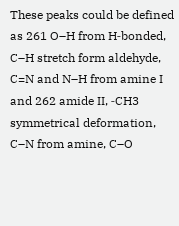These peaks could be defined as 261 O–H from H‐bonded, C–H stretch form aldehyde, C=N and N–H from amine I and 262 amide II, ‐CH3 symmetrical deformation, C–N from amine, C–O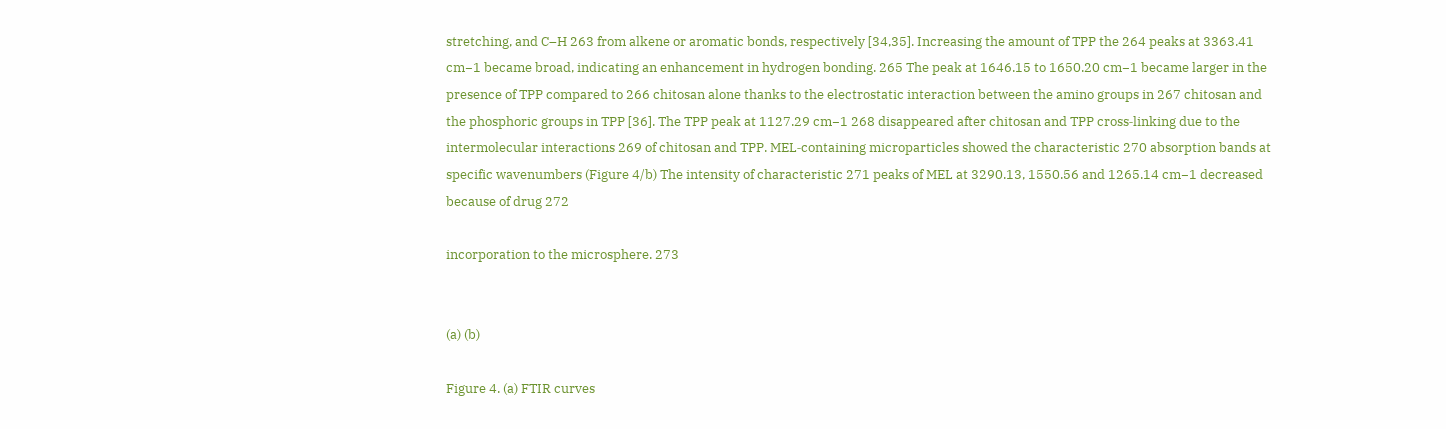stretching, and C–H 263 from alkene or aromatic bonds, respectively [34,35]. Increasing the amount of TPP the 264 peaks at 3363.41 cm−1 became broad, indicating an enhancement in hydrogen bonding. 265 The peak at 1646.15 to 1650.20 cm−1 became larger in the presence of TPP compared to 266 chitosan alone thanks to the electrostatic interaction between the amino groups in 267 chitosan and the phosphoric groups in TPP [36]. The TPP peak at 1127.29 cm−1 268 disappeared after chitosan and TPP cross‐linking due to the intermolecular interactions 269 of chitosan and TPP. MEL‐containing microparticles showed the characteristic 270 absorption bands at specific wavenumbers (Figure 4/b) The intensity of characteristic 271 peaks of MEL at 3290.13, 1550.56 and 1265.14 cm−1 decreased because of drug 272

incorporation to the microsphere. 273


(a) (b)

Figure 4. (a) FTIR curves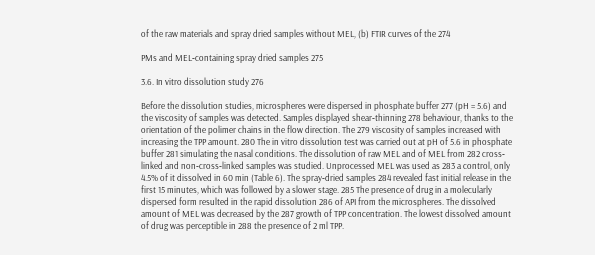of the raw materials and spray dried samples without MEL, (b) FTIR curves of the 274

PMs and MEL‐containing spray dried samples 275

3.6. In vitro dissolution study 276

Before the dissolution studies, microspheres were dispersed in phosphate buffer 277 (pH = 5.6) and the viscosity of samples was detected. Samples displayed shear‐thinning 278 behaviour, thanks to the orientation of the polimer chains in the flow direction. The 279 viscosity of samples increased with increasing the TPP amount. 280 The in vitro dissolution test was carried out at pH of 5.6 in phosphate buffer 281 simulating the nasal conditions. The dissolution of raw MEL and of MEL from 282 cross‐linked and non‐cross‐linked samples was studied. Unprocessed MEL was used as 283 a control, only 4.5% of it dissolved in 60 min (Table 6). The spray‐dried samples 284 revealed fast initial release in the first 15 minutes, which was followed by a slower stage. 285 The presence of drug in a molecularly dispersed form resulted in the rapid dissolution 286 of API from the microspheres. The dissolved amount of MEL was decreased by the 287 growth of TPP concentration. The lowest dissolved amount of drug was perceptible in 288 the presence of 2 ml TPP.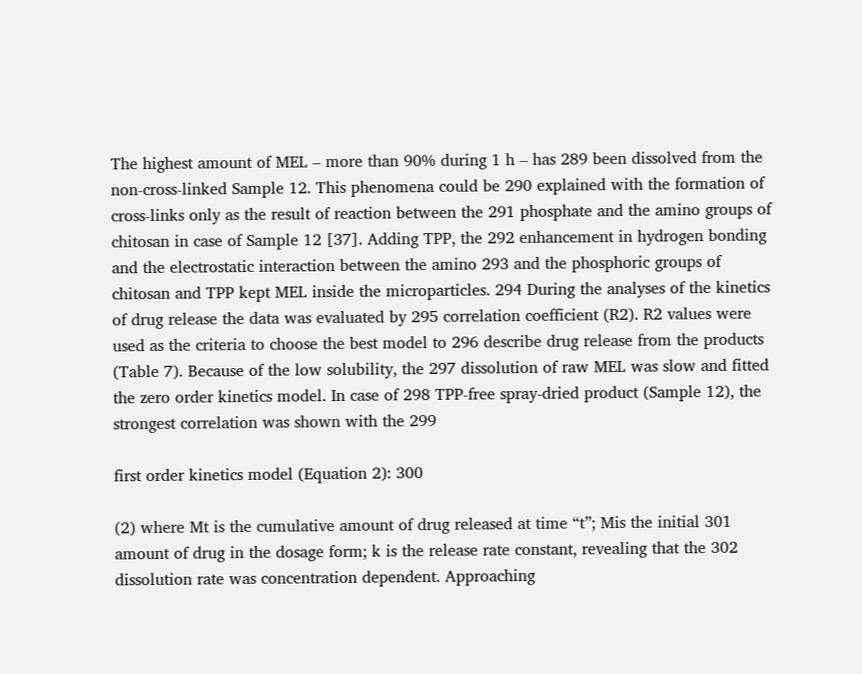The highest amount of MEL – more than 90% during 1 h – has 289 been dissolved from the non‐cross‐linked Sample 12. This phenomena could be 290 explained with the formation of cross‐links only as the result of reaction between the 291 phosphate and the amino groups of chitosan in case of Sample 12 [37]. Adding TPP, the 292 enhancement in hydrogen bonding and the electrostatic interaction between the amino 293 and the phosphoric groups of chitosan and TPP kept MEL inside the microparticles. 294 During the analyses of the kinetics of drug release the data was evaluated by 295 correlation coefficient (R2). R2 values were used as the criteria to choose the best model to 296 describe drug release from the products (Table 7). Because of the low solubility, the 297 dissolution of raw MEL was slow and fitted the zero order kinetics model. In case of 298 TPP‐free spray‐dried product (Sample 12), the strongest correlation was shown with the 299

first order kinetics model (Equation 2): 300

(2) where Mt is the cumulative amount of drug released at time “t”; Mis the initial 301 amount of drug in the dosage form; k is the release rate constant, revealing that the 302 dissolution rate was concentration dependent. Approaching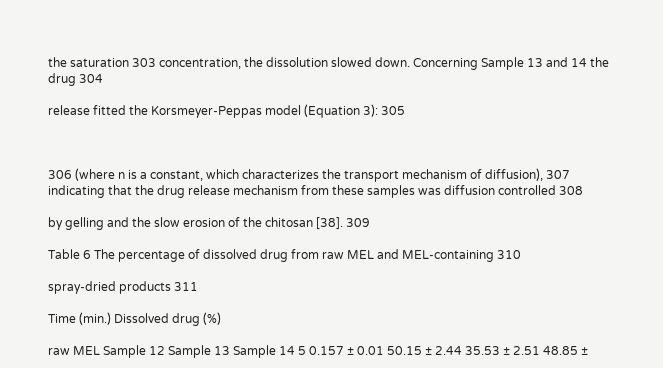the saturation 303 concentration, the dissolution slowed down. Concerning Sample 13 and 14 the drug 304

release fitted the Korsmeyer‐Peppas model (Equation 3): 305



306 (where n is a constant, which characterizes the transport mechanism of diffusion), 307 indicating that the drug release mechanism from these samples was diffusion controlled 308

by gelling and the slow erosion of the chitosan [38]. 309

Table 6 The percentage of dissolved drug from raw MEL and MEL‐containing 310

spray‐dried products 311

Time (min.) Dissolved drug (%)

raw MEL Sample 12 Sample 13 Sample 14 5 0.157 ± 0.01 50.15 ± 2.44 35.53 ± 2.51 48.85 ±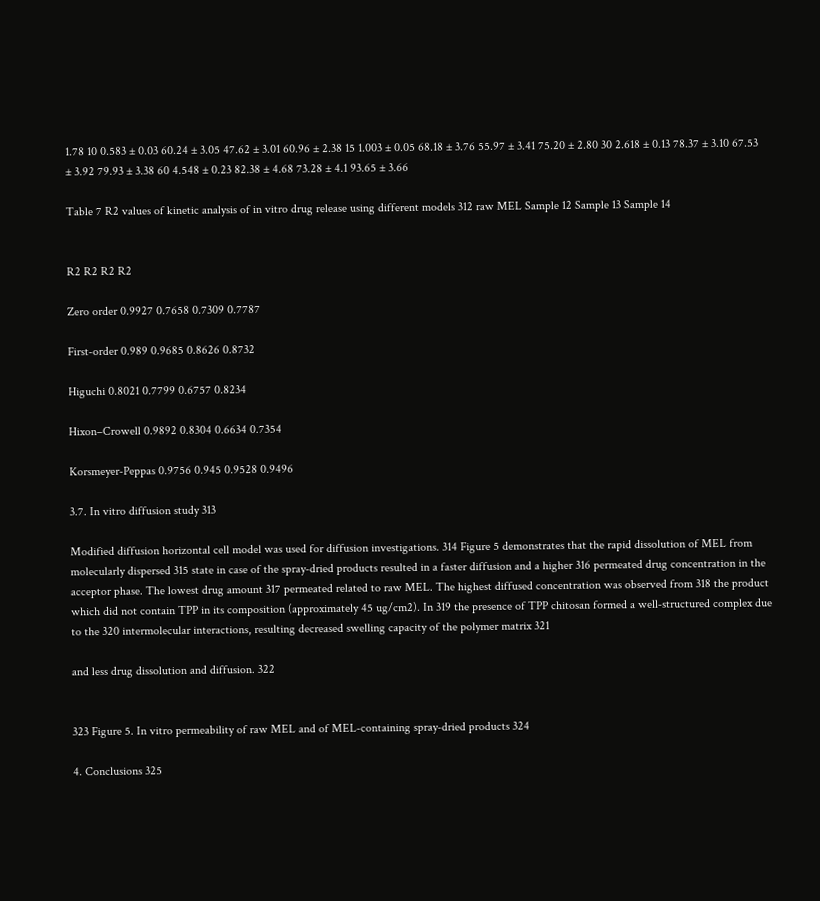1.78 10 0.583 ± 0.03 60.24 ± 3.05 47.62 ± 3.01 60.96 ± 2.38 15 1.003 ± 0.05 68.18 ± 3.76 55.97 ± 3.41 75.20 ± 2.80 30 2.618 ± 0.13 78.37 ± 3.10 67.53 ± 3.92 79.93 ± 3.38 60 4.548 ± 0.23 82.38 ± 4.68 73.28 ± 4.1 93.65 ± 3.66

Table 7 R2 values of kinetic analysis of in vitro drug release using different models 312 raw MEL Sample 12 Sample 13 Sample 14


R2 R2 R2 R2

Zero order 0.9927 0.7658 0.7309 0.7787

First‐order 0.989 0.9685 0.8626 0.8732

Higuchi 0.8021 0.7799 0.6757 0.8234

Hixon–Crowell 0.9892 0.8304 0.6634 0.7354

Korsmeyer‐Peppas 0.9756 0.945 0.9528 0.9496

3.7. In vitro diffusion study 313

Modified diffusion horizontal cell model was used for diffusion investigations. 314 Figure 5 demonstrates that the rapid dissolution of MEL from molecularly dispersed 315 state in case of the spray‐dried products resulted in a faster diffusion and a higher 316 permeated drug concentration in the acceptor phase. The lowest drug amount 317 permeated related to raw MEL. The highest diffused concentration was observed from 318 the product which did not contain TPP in its composition (approximately 45 ug/cm2). In 319 the presence of TPP chitosan formed a well‐structured complex due to the 320 intermolecular interactions, resulting decreased swelling capacity of the polymer matrix 321

and less drug dissolution and diffusion. 322


323 Figure 5. In vitro permeability of raw MEL and of MEL‐containing spray‐dried products 324

4. Conclusions 325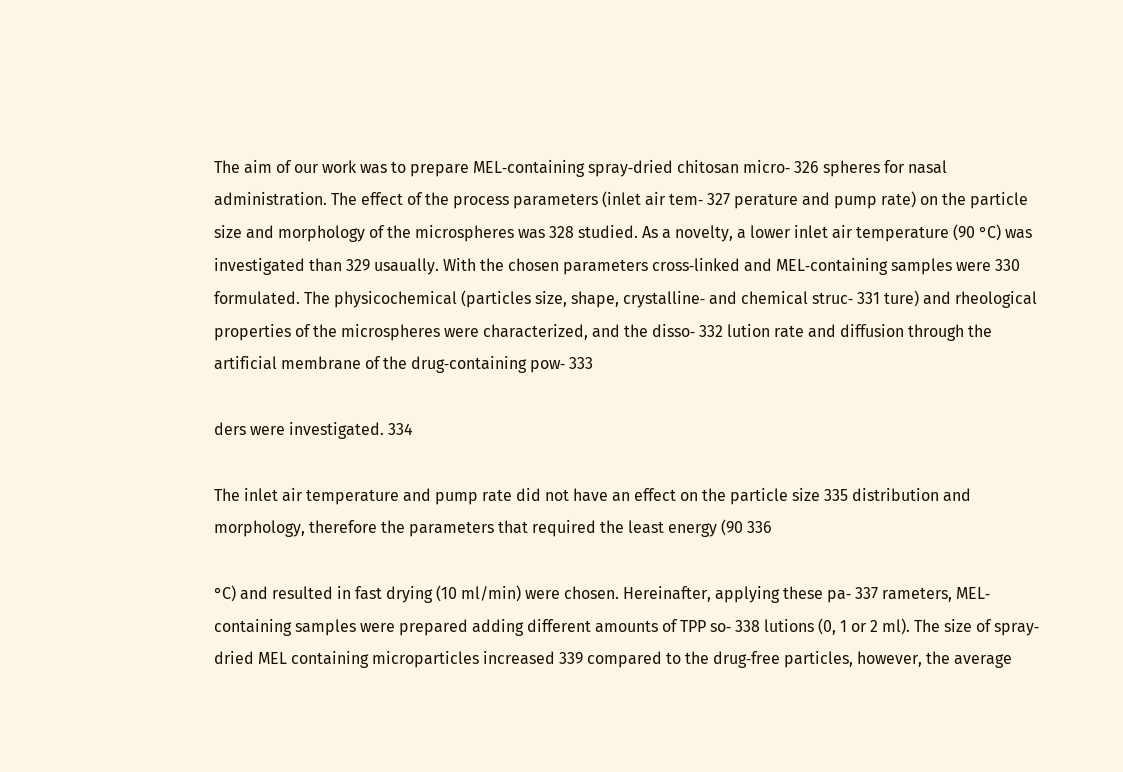The aim of our work was to prepare MEL‐containing spray‐dried chitosan micro‐ 326 spheres for nasal administration. The effect of the process parameters (inlet air tem‐ 327 perature and pump rate) on the particle size and morphology of the microspheres was 328 studied. As a novelty, a lower inlet air temperature (90 °C) was investigated than 329 usaually. With the chosen parameters cross‐linked and MEL‐containing samples were 330 formulated. The physicochemical (particles size, shape, crystalline‐ and chemical struc‐ 331 ture) and rheological properties of the microspheres were characterized, and the disso‐ 332 lution rate and diffusion through the artificial membrane of the drug‐containing pow‐ 333

ders were investigated. 334

The inlet air temperature and pump rate did not have an effect on the particle size 335 distribution and morphology, therefore the parameters that required the least energy (90 336

°C) and resulted in fast drying (10 ml/min) were chosen. Hereinafter, applying these pa‐ 337 rameters, MEL‐containing samples were prepared adding different amounts of TPP so‐ 338 lutions (0, 1 or 2 ml). The size of spray‐dried MEL containing microparticles increased 339 compared to the drug‐free particles, however, the average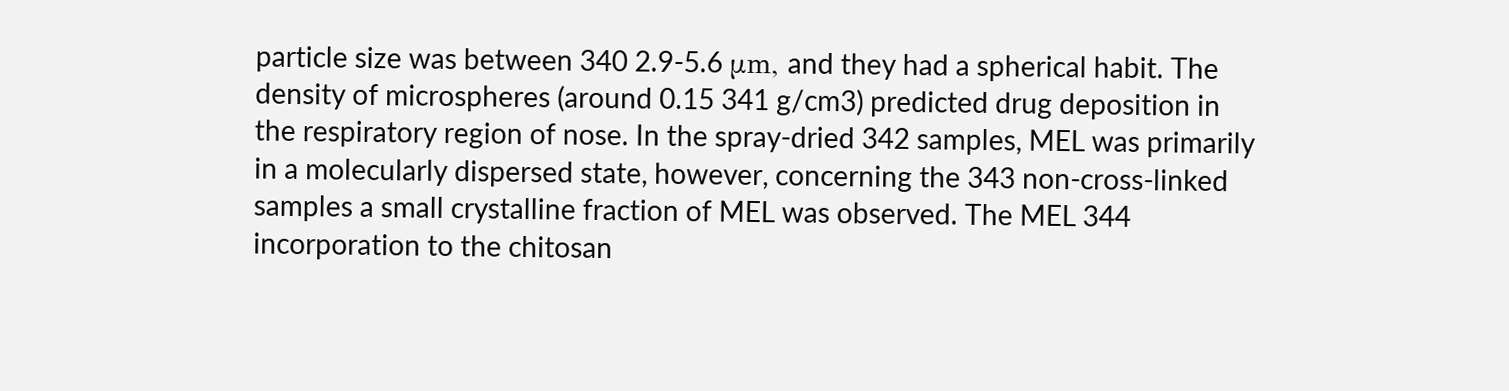particle size was between 340 2.9‐5.6 μm, and they had a spherical habit. The density of microspheres (around 0.15 341 g/cm3) predicted drug deposition in the respiratory region of nose. In the spray‐dried 342 samples, MEL was primarily in a molecularly dispersed state, however, concerning the 343 non‐cross‐linked samples a small crystalline fraction of MEL was observed. The MEL 344 incorporation to the chitosan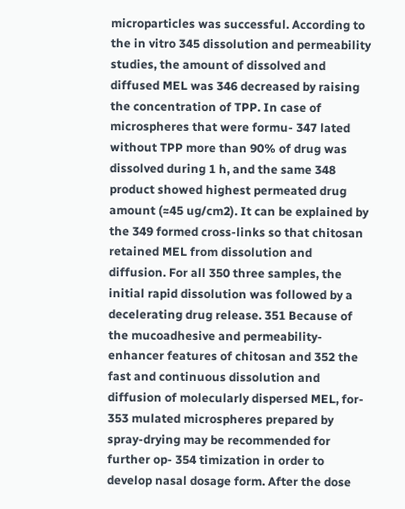microparticles was successful. According to the in vitro 345 dissolution and permeability studies, the amount of dissolved and diffused MEL was 346 decreased by raising the concentration of TPP. In case of microspheres that were formu‐ 347 lated without TPP more than 90% of drug was dissolved during 1 h, and the same 348 product showed highest permeated drug amount (≈45 ug/cm2). It can be explained by the 349 formed cross‐links so that chitosan retained MEL from dissolution and diffusion. For all 350 three samples, the initial rapid dissolution was followed by a decelerating drug release. 351 Because of the mucoadhesive and permeability‐enhancer features of chitosan and 352 the fast and continuous dissolution and diffusion of molecularly dispersed MEL, for‐ 353 mulated microspheres prepared by spray‐drying may be recommended for further op‐ 354 timization in order to develop nasal dosage form. After the dose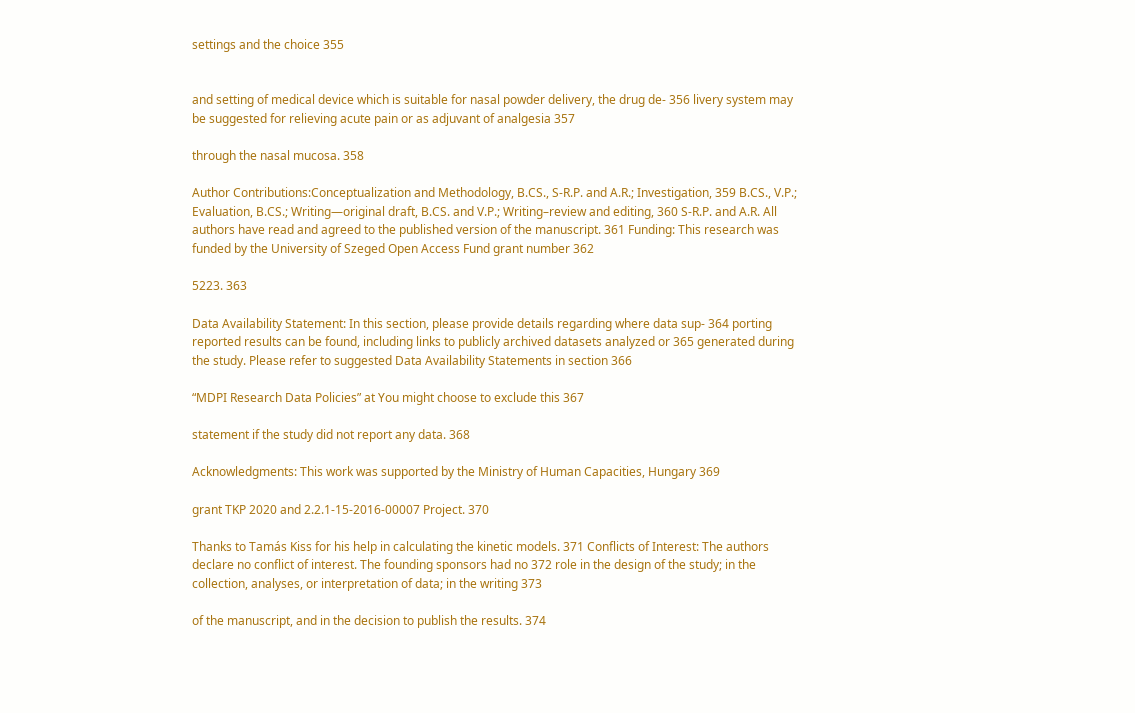settings and the choice 355


and setting of medical device which is suitable for nasal powder delivery, the drug de‐ 356 livery system may be suggested for relieving acute pain or as adjuvant of analgesia 357

through the nasal mucosa. 358

Author Contributions:Conceptualization and Methodology, B.CS., S‐R.P. and A.R.; Investigation, 359 B.CS., V.P.; Evaluation, B.CS.; Writing—original draft, B.CS. and V.P.; Writing–review and editing, 360 S‐R.P. and A.R. All authors have read and agreed to the published version of the manuscript. 361 Funding: This research was funded by the University of Szeged Open Access Fund grant number 362

5223. 363

Data Availability Statement: In this section, please provide details regarding where data sup‐ 364 porting reported results can be found, including links to publicly archived datasets analyzed or 365 generated during the study. Please refer to suggested Data Availability Statements in section 366

“MDPI Research Data Policies” at You might choose to exclude this 367

statement if the study did not report any data. 368

Acknowledgments: This work was supported by the Ministry of Human Capacities, Hungary 369

grant TKP 2020 and 2.2.1‐15‐2016‐00007 Project. 370

Thanks to Tamás Kiss for his help in calculating the kinetic models. 371 Conflicts of Interest: The authors declare no conflict of interest. The founding sponsors had no 372 role in the design of the study; in the collection, analyses, or interpretation of data; in the writing 373

of the manuscript, and in the decision to publish the results. 374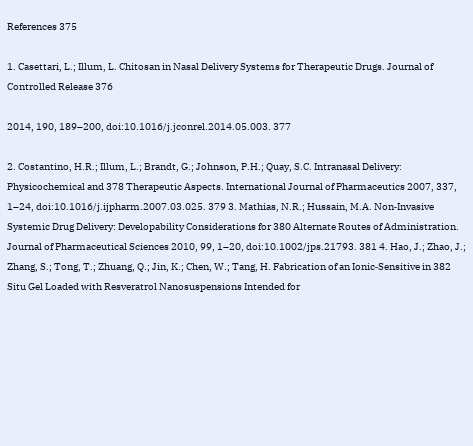References 375

1. Casettari, L.; Illum, L. Chitosan in Nasal Delivery Systems for Therapeutic Drugs. Journal of Controlled Release 376

2014, 190, 189–200, doi:10.1016/j.jconrel.2014.05.003. 377

2. Costantino, H.R.; Illum, L.; Brandt, G.; Johnson, P.H.; Quay, S.C. Intranasal Delivery: Physicochemical and 378 Therapeutic Aspects. International Journal of Pharmaceutics 2007, 337, 1–24, doi:10.1016/j.ijpharm.2007.03.025. 379 3. Mathias, N.R.; Hussain, M.A. Non‐Invasive Systemic Drug Delivery: Developability Considerations for 380 Alternate Routes of Administration. Journal of Pharmaceutical Sciences 2010, 99, 1–20, doi:10.1002/jps.21793. 381 4. Hao, J.; Zhao, J.; Zhang, S.; Tong, T.; Zhuang, Q.; Jin, K.; Chen, W.; Tang, H. Fabrication of an Ionic‐Sensitive in 382 Situ Gel Loaded with Resveratrol Nanosuspensions Intended for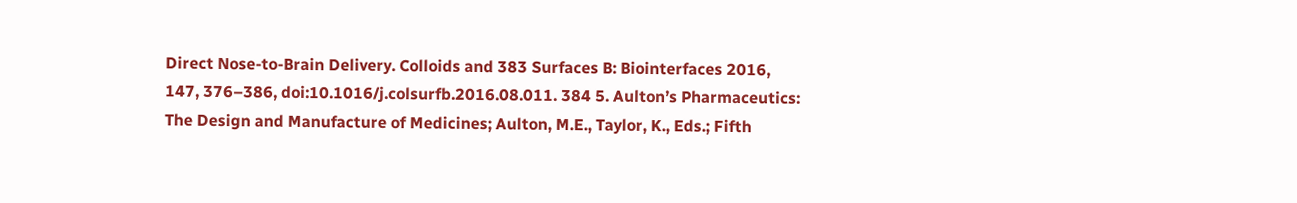Direct Nose‐to‐Brain Delivery. Colloids and 383 Surfaces B: Biointerfaces 2016, 147, 376–386, doi:10.1016/j.colsurfb.2016.08.011. 384 5. Aulton’s Pharmaceutics: The Design and Manufacture of Medicines; Aulton, M.E., Taylor, K., Eds.; Fifth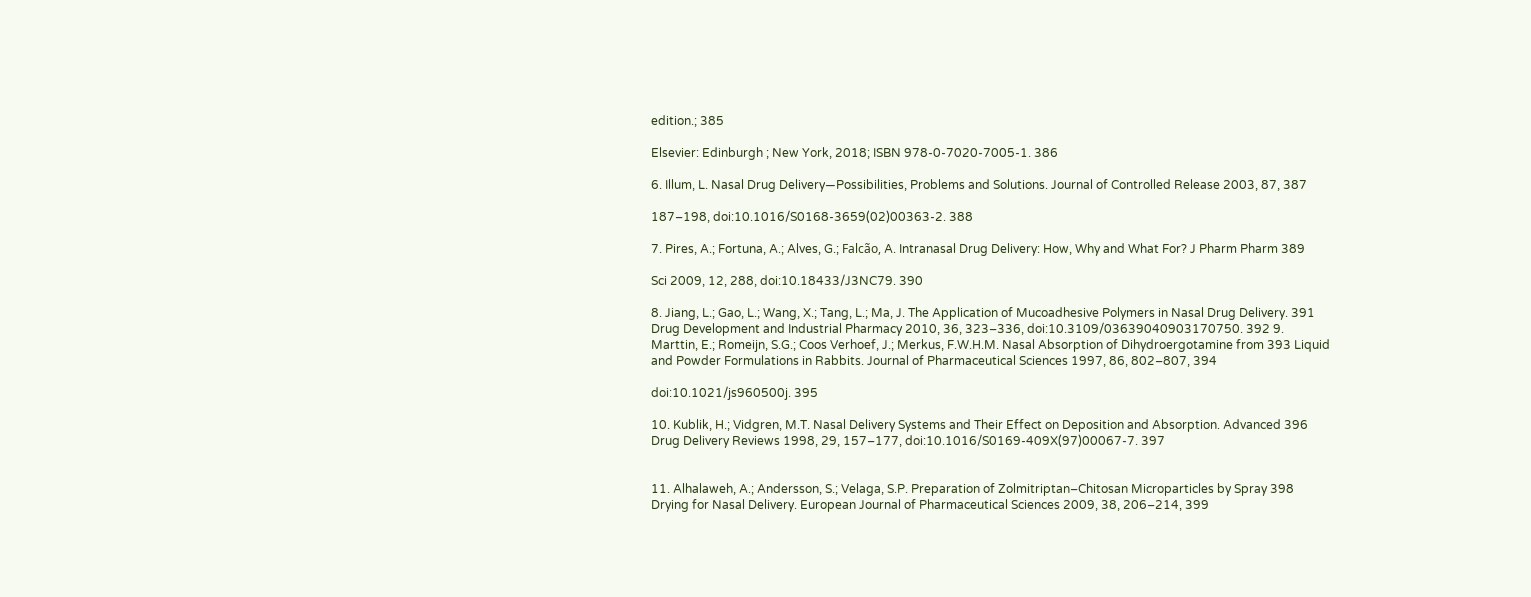edition.; 385

Elsevier: Edinburgh ; New York, 2018; ISBN 978‐0‐7020‐7005‐1. 386

6. Illum, L. Nasal Drug Delivery—Possibilities, Problems and Solutions. Journal of Controlled Release 2003, 87, 387

187–198, doi:10.1016/S0168‐3659(02)00363‐2. 388

7. Pires, A.; Fortuna, A.; Alves, G.; Falcão, A. Intranasal Drug Delivery: How, Why and What For? J Pharm Pharm 389

Sci 2009, 12, 288, doi:10.18433/J3NC79. 390

8. Jiang, L.; Gao, L.; Wang, X.; Tang, L.; Ma, J. The Application of Mucoadhesive Polymers in Nasal Drug Delivery. 391 Drug Development and Industrial Pharmacy 2010, 36, 323–336, doi:10.3109/03639040903170750. 392 9. Marttin, E.; Romeijn, S.G.; Coos Verhoef, J.; Merkus, F.W.H.M. Nasal Absorption of Dihydroergotamine from 393 Liquid and Powder Formulations in Rabbits. Journal of Pharmaceutical Sciences 1997, 86, 802–807, 394

doi:10.1021/js960500j. 395

10. Kublik, H.; Vidgren, M.T. Nasal Delivery Systems and Their Effect on Deposition and Absorption. Advanced 396 Drug Delivery Reviews 1998, 29, 157–177, doi:10.1016/S0169‐409X(97)00067‐7. 397


11. Alhalaweh, A.; Andersson, S.; Velaga, S.P. Preparation of Zolmitriptan–Chitosan Microparticles by Spray 398 Drying for Nasal Delivery. European Journal of Pharmaceutical Sciences 2009, 38, 206–214, 399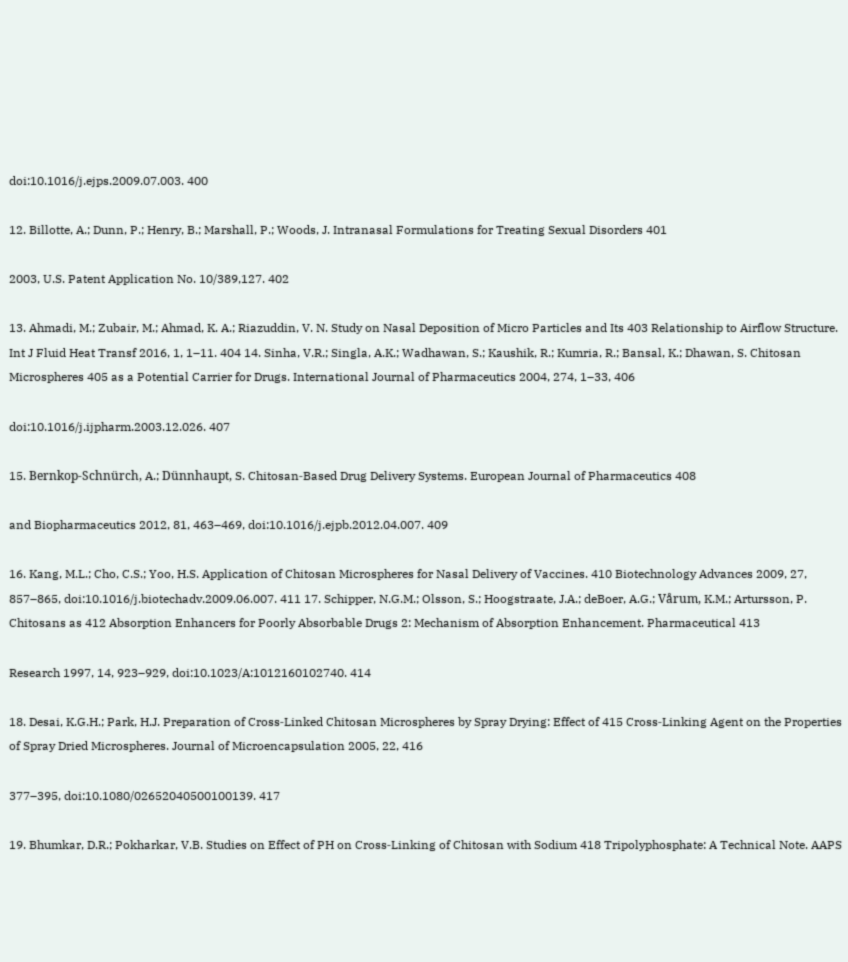doi:10.1016/j.ejps.2009.07.003. 400

12. Billotte, A.; Dunn, P.; Henry, B.; Marshall, P.; Woods, J. Intranasal Formulations for Treating Sexual Disorders 401

2003, U.S. Patent Application No. 10/389,127. 402

13. Ahmadi, M.; Zubair, M.; Ahmad, K. A.; Riazuddin, V. N. Study on Nasal Deposition of Micro Particles and Its 403 Relationship to Airflow Structure. Int J Fluid Heat Transf 2016, 1, 1–11. 404 14. Sinha, V.R.; Singla, A.K.; Wadhawan, S.; Kaushik, R.; Kumria, R.; Bansal, K.; Dhawan, S. Chitosan Microspheres 405 as a Potential Carrier for Drugs. International Journal of Pharmaceutics 2004, 274, 1–33, 406

doi:10.1016/j.ijpharm.2003.12.026. 407

15. Bernkop‐Schnürch, A.; Dünnhaupt, S. Chitosan‐Based Drug Delivery Systems. European Journal of Pharmaceutics 408

and Biopharmaceutics 2012, 81, 463–469, doi:10.1016/j.ejpb.2012.04.007. 409

16. Kang, M.L.; Cho, C.S.; Yoo, H.S. Application of Chitosan Microspheres for Nasal Delivery of Vaccines. 410 Biotechnology Advances 2009, 27, 857–865, doi:10.1016/j.biotechadv.2009.06.007. 411 17. Schipper, N.G.M.; Olsson, S.; Hoogstraate, J.A.; deBoer, A.G.; Vårum, K.M.; Artursson, P. Chitosans as 412 Absorption Enhancers for Poorly Absorbable Drugs 2: Mechanism of Absorption Enhancement. Pharmaceutical 413

Research 1997, 14, 923–929, doi:10.1023/A:1012160102740. 414

18. Desai, K.G.H.; Park, H.J. Preparation of Cross‐Linked Chitosan Microspheres by Spray Drying: Effect of 415 Cross‐Linking Agent on the Properties of Spray Dried Microspheres. Journal of Microencapsulation 2005, 22, 416

377–395, doi:10.1080/02652040500100139. 417

19. Bhumkar, D.R.; Pokharkar, V.B. Studies on Effect of PH on Cross‐Linking of Chitosan with Sodium 418 Tripolyphosphate: A Technical Note. AAPS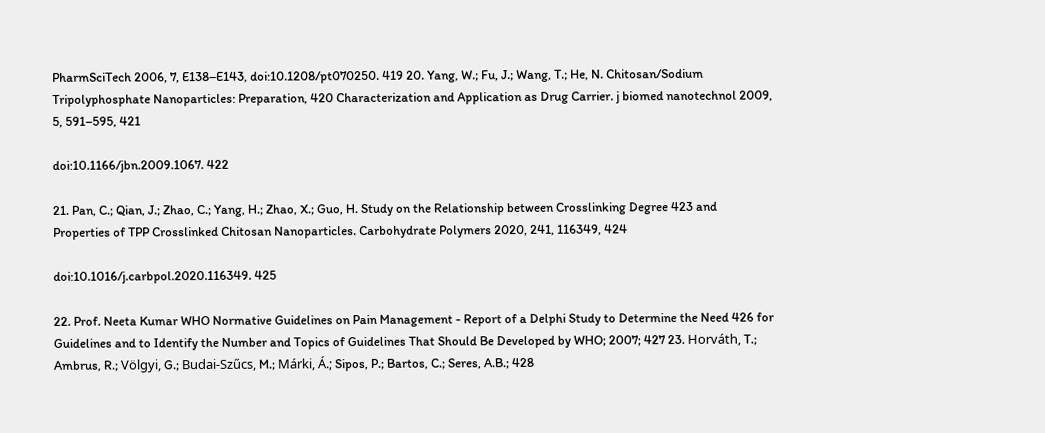PharmSciTech 2006, 7, E138–E143, doi:10.1208/pt070250. 419 20. Yang, W.; Fu, J.; Wang, T.; He, N. Chitosan/Sodium Tripolyphosphate Nanoparticles: Preparation, 420 Characterization and Application as Drug Carrier. j biomed nanotechnol 2009, 5, 591–595, 421

doi:10.1166/jbn.2009.1067. 422

21. Pan, C.; Qian, J.; Zhao, C.; Yang, H.; Zhao, X.; Guo, H. Study on the Relationship between Crosslinking Degree 423 and Properties of TPP Crosslinked Chitosan Nanoparticles. Carbohydrate Polymers 2020, 241, 116349, 424

doi:10.1016/j.carbpol.2020.116349. 425

22. Prof. Neeta Kumar WHO Normative Guidelines on Pain Management - Report of a Delphi Study to Determine the Need 426 for Guidelines and to Identify the Number and Topics of Guidelines That Should Be Developed by WHO; 2007; 427 23. Horváth, T.; Ambrus, R.; Völgyi, G.; Budai‐Szűcs, M.; Márki, Á.; Sipos, P.; Bartos, C.; Seres, A.B.; 428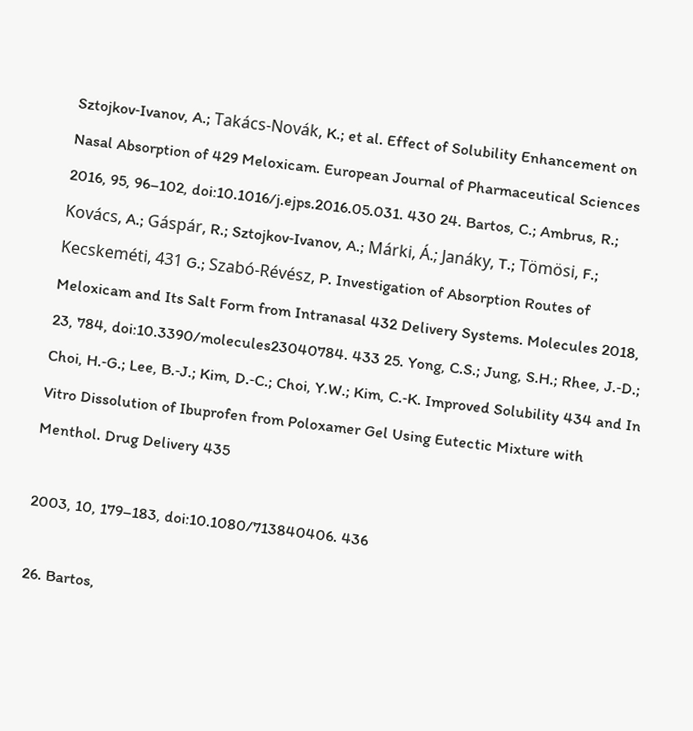Sztojkov‐Ivanov, A.; Takács‐Novák, K.; et al. Effect of Solubility Enhancement on Nasal Absorption of 429 Meloxicam. European Journal of Pharmaceutical Sciences 2016, 95, 96–102, doi:10.1016/j.ejps.2016.05.031. 430 24. Bartos, C.; Ambrus, R.; Kovács, A.; Gáspár, R.; Sztojkov‐Ivanov, A.; Márki, Á.; Janáky, T.; Tömösi, F.; Kecskeméti, 431 G.; Szabó‐Révész, P. Investigation of Absorption Routes of Meloxicam and Its Salt Form from Intranasal 432 Delivery Systems. Molecules 2018, 23, 784, doi:10.3390/molecules23040784. 433 25. Yong, C.S.; Jung, S.H.; Rhee, J.‐D.; Choi, H.‐G.; Lee, B.‐J.; Kim, D.‐C.; Choi, Y.W.; Kim, C.‐K. Improved Solubility 434 and In Vitro Dissolution of Ibuprofen from Poloxamer Gel Using Eutectic Mixture with Menthol. Drug Delivery 435

2003, 10, 179–183, doi:10.1080/713840406. 436

26. Bartos,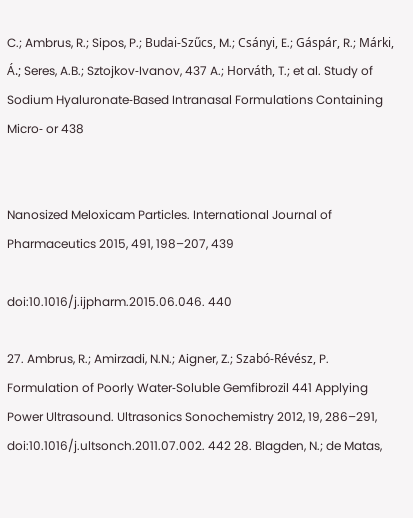C.; Ambrus, R.; Sipos, P.; Budai‐Szűcs, M.; Csányi, E.; Gáspár, R.; Márki, Á.; Seres, A.B.; Sztojkov‐Ivanov, 437 A.; Horváth, T.; et al. Study of Sodium Hyaluronate‐Based Intranasal Formulations Containing Micro‐ or 438


Nanosized Meloxicam Particles. International Journal of Pharmaceutics 2015, 491, 198–207, 439

doi:10.1016/j.ijpharm.2015.06.046. 440

27. Ambrus, R.; Amirzadi, N.N.; Aigner, Z.; Szabó‐Révész, P. Formulation of Poorly Water‐Soluble Gemfibrozil 441 Applying Power Ultrasound. Ultrasonics Sonochemistry 2012, 19, 286–291, doi:10.1016/j.ultsonch.2011.07.002. 442 28. Blagden, N.; de Matas,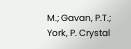M.; Gavan, P.T.; York, P. Crystal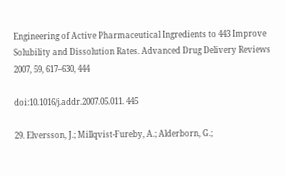Engineering of Active Pharmaceutical Ingredients to 443 Improve Solubility and Dissolution Rates. Advanced Drug Delivery Reviews 2007, 59, 617–630, 444

doi:10.1016/j.addr.2007.05.011. 445

29. Elversson, J.; Millqvist‐Fureby, A.; Alderborn, G.;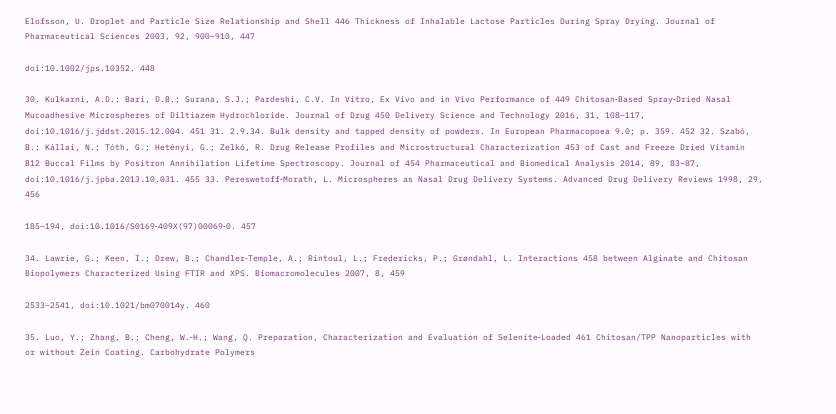Elofsson, U. Droplet and Particle Size Relationship and Shell 446 Thickness of Inhalable Lactose Particles During Spray Drying. Journal of Pharmaceutical Sciences 2003, 92, 900–910, 447

doi:10.1002/jps.10352. 448

30. Kulkarni, A.D.; Bari, D.B.; Surana, S.J.; Pardeshi, C.V. In Vitro, Ex Vivo and in Vivo Performance of 449 Chitosan‐Based Spray‐Dried Nasal Mucoadhesive Microspheres of Diltiazem Hydrochloride. Journal of Drug 450 Delivery Science and Technology 2016, 31, 108–117, doi:10.1016/j.jddst.2015.12.004. 451 31. 2.9.34. Bulk density and tapped density of powders. In European Pharmacopoea 9.0; p. 359. 452 32. Szabó, B.; Kállai, N.; Tóth, G.; Hetényi, G.; Zelkó, R. Drug Release Profiles and Microstructural Characterization 453 of Cast and Freeze Dried Vitamin B12 Buccal Films by Positron Annihilation Lifetime Spectroscopy. Journal of 454 Pharmaceutical and Biomedical Analysis 2014, 89, 83–87, doi:10.1016/j.jpba.2013.10.031. 455 33. Pereswetoff‐Morath, L. Microspheres as Nasal Drug Delivery Systems. Advanced Drug Delivery Reviews 1998, 29, 456

185–194, doi:10.1016/S0169‐409X(97)00069‐0. 457

34. Lawrie, G.; Keen, I.; Drew, B.; Chandler‐Temple, A.; Rintoul, L.; Fredericks, P.; Grøndahl, L. Interactions 458 between Alginate and Chitosan Biopolymers Characterized Using FTIR and XPS. Biomacromolecules 2007, 8, 459

2533–2541, doi:10.1021/bm070014y. 460

35. Luo, Y.; Zhang, B.; Cheng, W.‐H.; Wang, Q. Preparation, Characterization and Evaluation of Selenite‐Loaded 461 Chitosan/TPP Nanoparticles with or without Zein Coating. Carbohydrate Polymers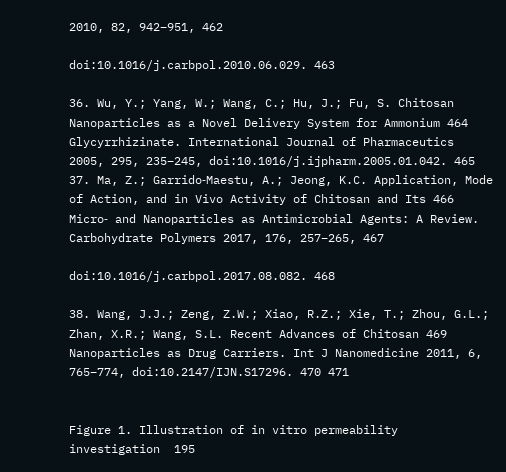2010, 82, 942–951, 462

doi:10.1016/j.carbpol.2010.06.029. 463

36. Wu, Y.; Yang, W.; Wang, C.; Hu, J.; Fu, S. Chitosan Nanoparticles as a Novel Delivery System for Ammonium 464 Glycyrrhizinate. International Journal of Pharmaceutics 2005, 295, 235–245, doi:10.1016/j.ijpharm.2005.01.042. 465 37. Ma, Z.; Garrido‐Maestu, A.; Jeong, K.C. Application, Mode of Action, and in Vivo Activity of Chitosan and Its 466 Micro‐ and Nanoparticles as Antimicrobial Agents: A Review. Carbohydrate Polymers 2017, 176, 257–265, 467

doi:10.1016/j.carbpol.2017.08.082. 468

38. Wang, J.J.; Zeng, Z.W.; Xiao, R.Z.; Xie, T.; Zhou, G.L.; Zhan, X.R.; Wang, S.L. Recent Advances of Chitosan 469 Nanoparticles as Drug Carriers. Int J Nanomedicine 2011, 6, 765–774, doi:10.2147/IJN.S17296. 470 471


Figure 1. Illustration of in vitro permeability investigation  195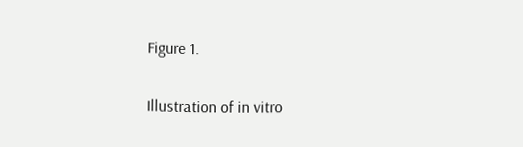Figure 1.

Illustration of in vitro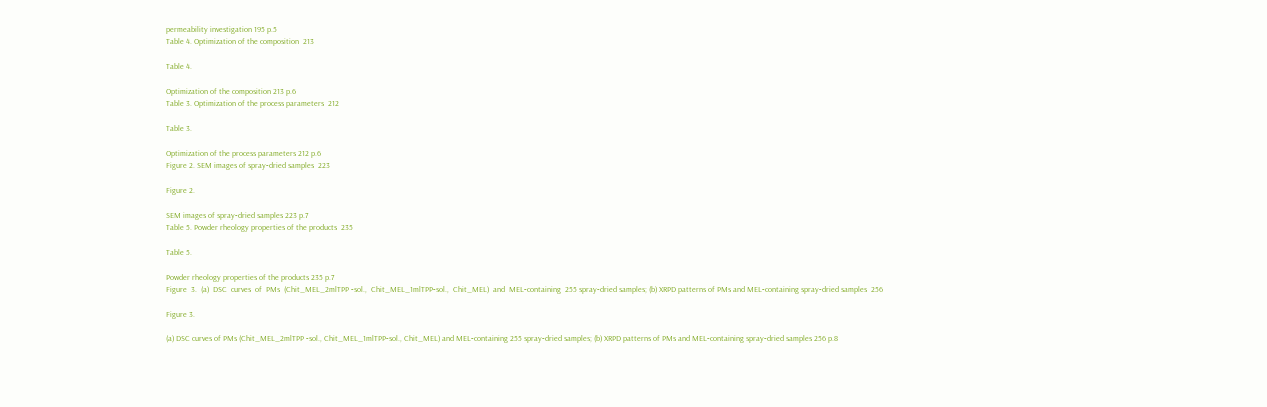permeability investigation 195 p.5
Table 4. Optimization of the composition  213

Table 4.

Optimization of the composition 213 p.6
Table 3. Optimization of the process parameters  212

Table 3.

Optimization of the process parameters 212 p.6
Figure 2. SEM images of spray‐dried samples  223

Figure 2.

SEM images of spray‐dried samples 223 p.7
Table 5. Powder rheology properties of the products  235

Table 5.

Powder rheology properties of the products 235 p.7
Figure  3.  (a)  DSC  curves  of  PMs  (Chit_MEL_2mlTPP ‐sol.,  Chit_MEL_1mlTPP‐sol.,  Chit_MEL)  and  MEL‐containing  255 spray‐dried samples; (b) XRPD patterns of PMs and MEL‐containing spray‐dried samples  256

Figure 3.

(a) DSC curves of PMs (Chit_MEL_2mlTPP ‐sol., Chit_MEL_1mlTPP‐sol., Chit_MEL) and MEL‐containing 255 spray‐dried samples; (b) XRPD patterns of PMs and MEL‐containing spray‐dried samples 256 p.8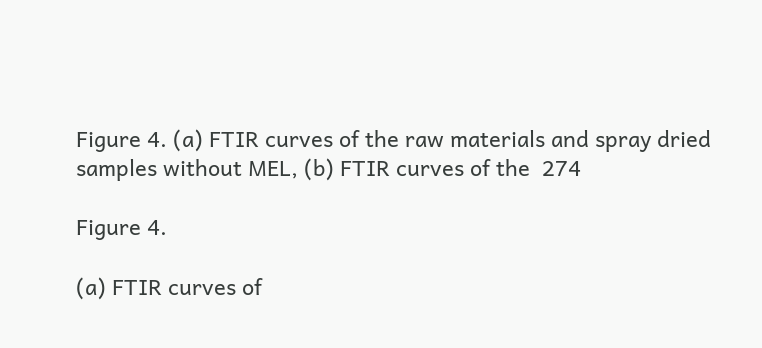Figure 4. (a) FTIR curves of the raw materials and spray dried samples without MEL, (b) FTIR curves of the  274

Figure 4.

(a) FTIR curves of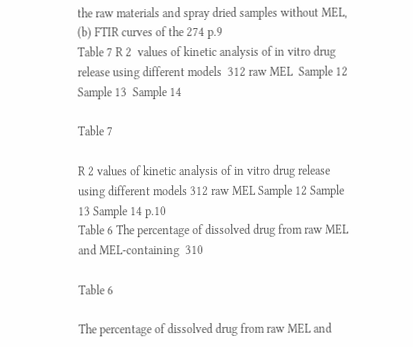the raw materials and spray dried samples without MEL, (b) FTIR curves of the 274 p.9
Table 7 R 2  values of kinetic analysis of in vitro drug release using different models  312 raw MEL  Sample 12  Sample 13  Sample 14

Table 7

R 2 values of kinetic analysis of in vitro drug release using different models 312 raw MEL Sample 12 Sample 13 Sample 14 p.10
Table 6 The percentage of dissolved drug from raw MEL and MEL‐containing  310

Table 6

The percentage of dissolved drug from raw MEL and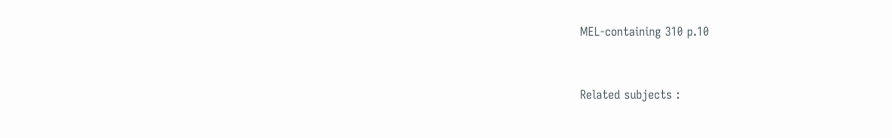MEL‐containing 310 p.10


Related subjects :